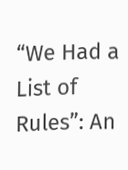“We Had a List of Rules”: An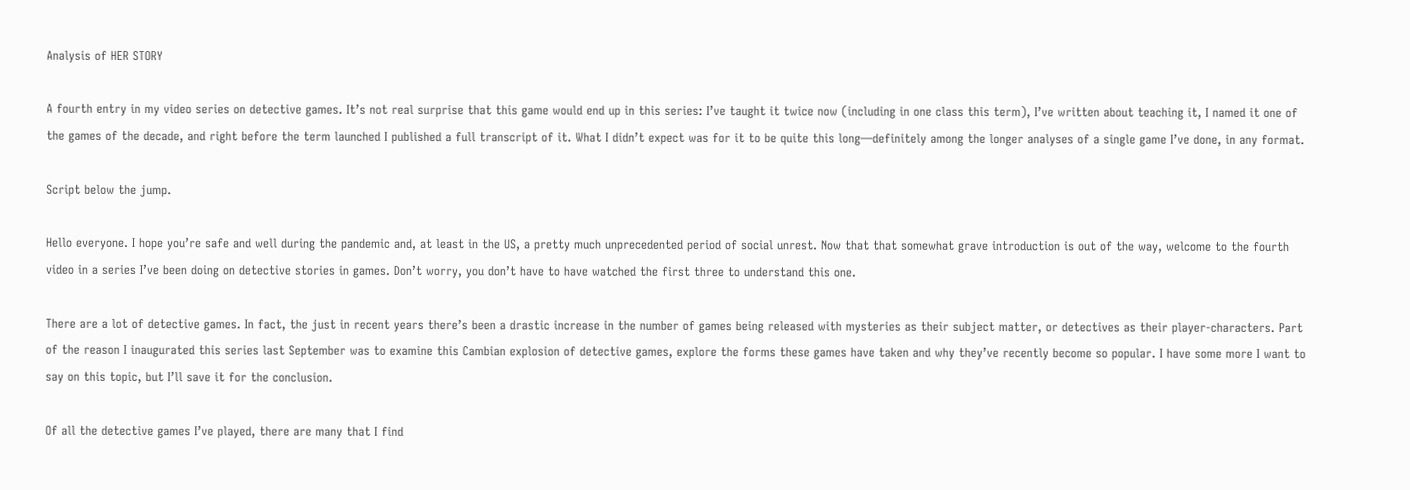Analysis of HER STORY

A fourth entry in my video series on detective games. It’s not real surprise that this game would end up in this series: I’ve taught it twice now (including in one class this term), I’ve written about teaching it, I named it one of the games of the decade, and right before the term launched I published a full transcript of it. What I didn’t expect was for it to be quite this long—definitely among the longer analyses of a single game I’ve done, in any format.

Script below the jump.

Hello everyone. I hope you’re safe and well during the pandemic and, at least in the US, a pretty much unprecedented period of social unrest. Now that that somewhat grave introduction is out of the way, welcome to the fourth video in a series I’ve been doing on detective stories in games. Don’t worry, you don’t have to have watched the first three to understand this one.

There are a lot of detective games. In fact, the just in recent years there’s been a drastic increase in the number of games being released with mysteries as their subject matter, or detectives as their player-characters. Part of the reason I inaugurated this series last September was to examine this Cambian explosion of detective games, explore the forms these games have taken and why they’ve recently become so popular. I have some more I want to say on this topic, but I’ll save it for the conclusion.

Of all the detective games I’ve played, there are many that I find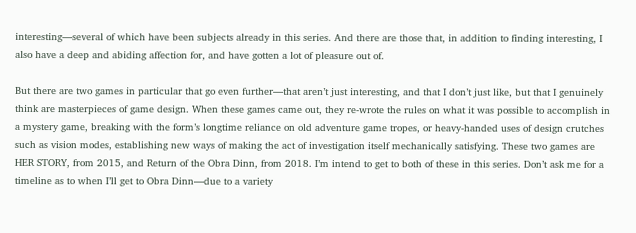interesting—several of which have been subjects already in this series. And there are those that, in addition to finding interesting, I also have a deep and abiding affection for, and have gotten a lot of pleasure out of.

But there are two games in particular that go even further—that aren’t just interesting, and that I don’t just like, but that I genuinely think are masterpieces of game design. When these games came out, they re-wrote the rules on what it was possible to accomplish in a mystery game, breaking with the form’s longtime reliance on old adventure game tropes, or heavy-handed uses of design crutches such as vision modes, establishing new ways of making the act of investigation itself mechanically satisfying. These two games are HER STORY, from 2015, and Return of the Obra Dinn, from 2018. I’m intend to get to both of these in this series. Don’t ask me for a timeline as to when I’ll get to Obra Dinn—due to a variety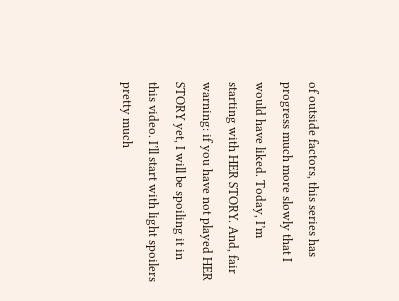of outside factors, this series has progress much more slowly that I would have liked. Today, I’m starting with HER STORY. And, fair warning: if you have not played HER STORY yet, I will be spoiling it in this video. I’ll start with light spoilers pretty much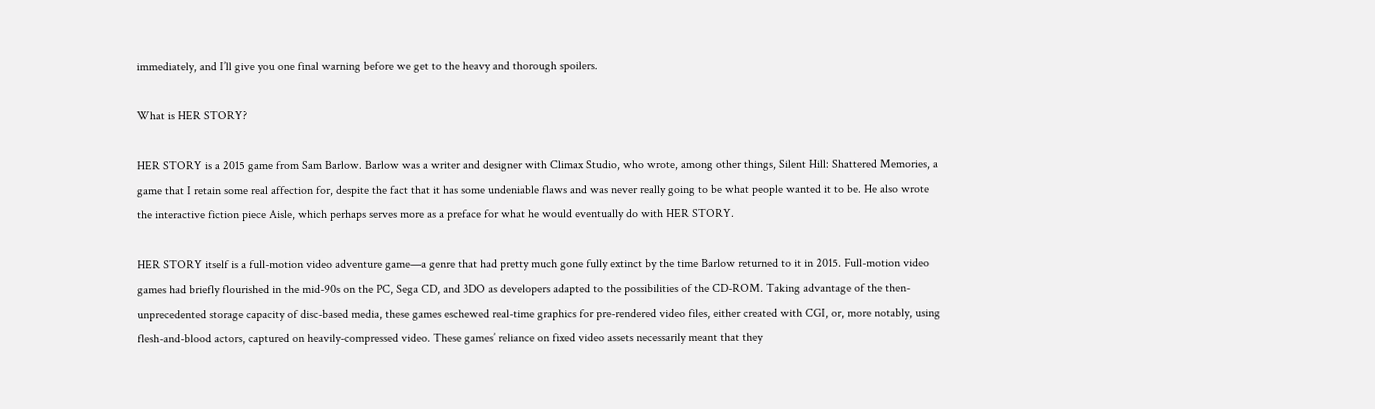immediately, and I’ll give you one final warning before we get to the heavy and thorough spoilers.

What is HER STORY?

HER STORY is a 2015 game from Sam Barlow. Barlow was a writer and designer with Climax Studio, who wrote, among other things, Silent Hill: Shattered Memories, a game that I retain some real affection for, despite the fact that it has some undeniable flaws and was never really going to be what people wanted it to be. He also wrote the interactive fiction piece Aisle, which perhaps serves more as a preface for what he would eventually do with HER STORY.

HER STORY itself is a full-motion video adventure game—a genre that had pretty much gone fully extinct by the time Barlow returned to it in 2015. Full-motion video games had briefly flourished in the mid-90s on the PC, Sega CD, and 3DO as developers adapted to the possibilities of the CD-ROM. Taking advantage of the then-unprecedented storage capacity of disc-based media, these games eschewed real-time graphics for pre-rendered video files, either created with CGI, or, more notably, using flesh-and-blood actors, captured on heavily-compressed video. These games’ reliance on fixed video assets necessarily meant that they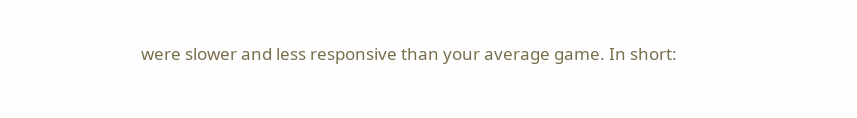were slower and less responsive than your average game. In short: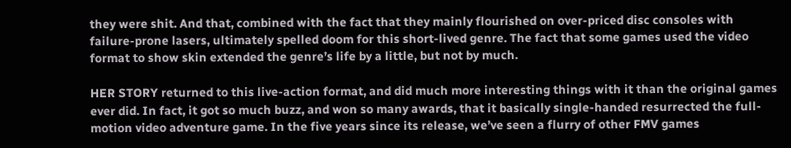they were shit. And that, combined with the fact that they mainly flourished on over-priced disc consoles with failure-prone lasers, ultimately spelled doom for this short-lived genre. The fact that some games used the video format to show skin extended the genre’s life by a little, but not by much.

HER STORY returned to this live-action format, and did much more interesting things with it than the original games ever did. In fact, it got so much buzz, and won so many awards, that it basically single-handed resurrected the full-motion video adventure game. In the five years since its release, we’ve seen a flurry of other FMV games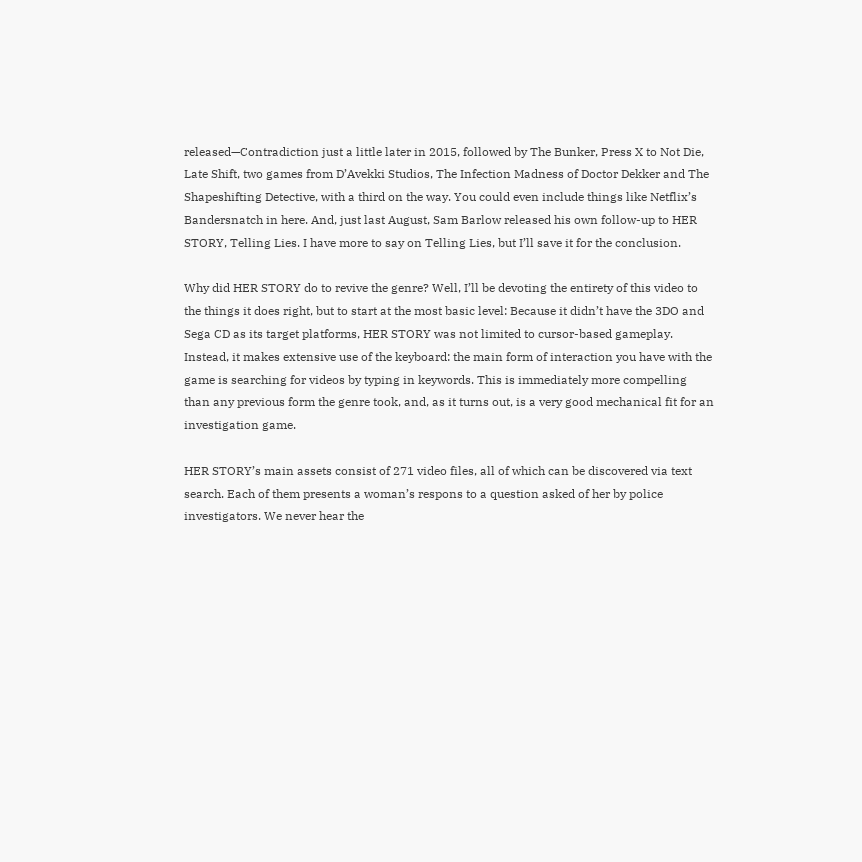released—Contradiction just a little later in 2015, followed by The Bunker, Press X to Not Die, Late Shift, two games from D’Avekki Studios, The Infection Madness of Doctor Dekker and The Shapeshifting Detective, with a third on the way. You could even include things like Netflix’s Bandersnatch in here. And, just last August, Sam Barlow released his own follow-up to HER STORY, Telling Lies. I have more to say on Telling Lies, but I’ll save it for the conclusion.

Why did HER STORY do to revive the genre? Well, I’ll be devoting the entirety of this video to the things it does right, but to start at the most basic level: Because it didn’t have the 3DO and Sega CD as its target platforms, HER STORY was not limited to cursor-based gameplay. Instead, it makes extensive use of the keyboard: the main form of interaction you have with the game is searching for videos by typing in keywords. This is immediately more compelling than any previous form the genre took, and, as it turns out, is a very good mechanical fit for an investigation game.

HER STORY’s main assets consist of 271 video files, all of which can be discovered via text search. Each of them presents a woman’s respons to a question asked of her by police investigators. We never hear the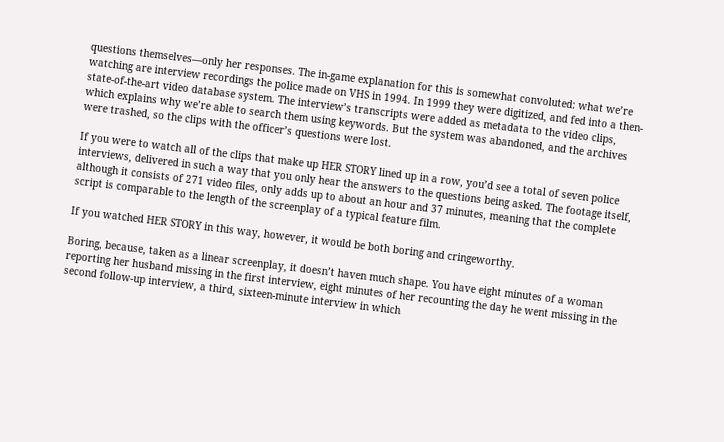questions themselves—only her responses. The in-game explanation for this is somewhat convoluted: what we’re watching are interview recordings the police made on VHS in 1994. In 1999 they were digitized, and fed into a then-state-of-the-art video database system. The interview’s transcripts were added as metadata to the video clips, which explains why we’re able to search them using keywords. But the system was abandoned, and the archives were trashed, so the clips with the officer’s questions were lost.

If you were to watch all of the clips that make up HER STORY lined up in a row, you’d see a total of seven police interviews, delivered in such a way that you only hear the answers to the questions being asked. The footage itself, although it consists of 271 video files, only adds up to about an hour and 37 minutes, meaning that the complete script is comparable to the length of the screenplay of a typical feature film.

If you watched HER STORY in this way, however, it would be both boring and cringeworthy.

Boring, because, taken as a linear screenplay, it doesn’t haven much shape. You have eight minutes of a woman reporting her husband missing in the first interview, eight minutes of her recounting the day he went missing in the second follow-up interview, a third, sixteen-minute interview in which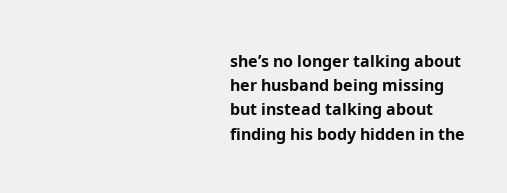she’s no longer talking about her husband being missing but instead talking about finding his body hidden in the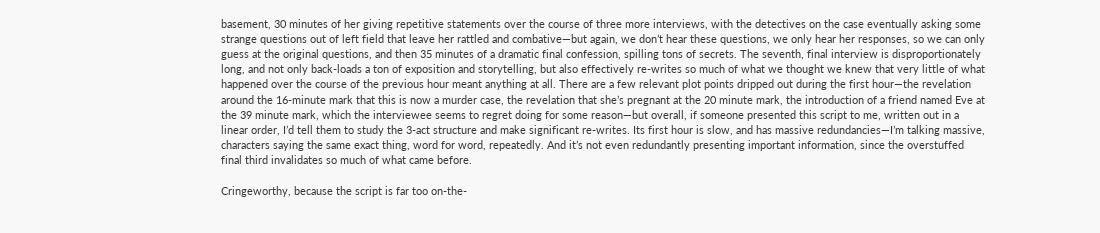basement, 30 minutes of her giving repetitive statements over the course of three more interviews, with the detectives on the case eventually asking some strange questions out of left field that leave her rattled and combative—but again, we don’t hear these questions, we only hear her responses, so we can only guess at the original questions, and then 35 minutes of a dramatic final confession, spilling tons of secrets. The seventh, final interview is disproportionately long, and not only back-loads a ton of exposition and storytelling, but also effectively re-writes so much of what we thought we knew that very little of what happened over the course of the previous hour meant anything at all. There are a few relevant plot points dripped out during the first hour—the revelation around the 16-minute mark that this is now a murder case, the revelation that she’s pregnant at the 20 minute mark, the introduction of a friend named Eve at the 39 minute mark, which the interviewee seems to regret doing for some reason—but overall, if someone presented this script to me, written out in a linear order, I’d tell them to study the 3-act structure and make significant re-writes. Its first hour is slow, and has massive redundancies—I’m talking massive, characters saying the same exact thing, word for word, repeatedly. And it’s not even redundantly presenting important information, since the overstuffed final third invalidates so much of what came before.

Cringeworthy, because the script is far too on-the-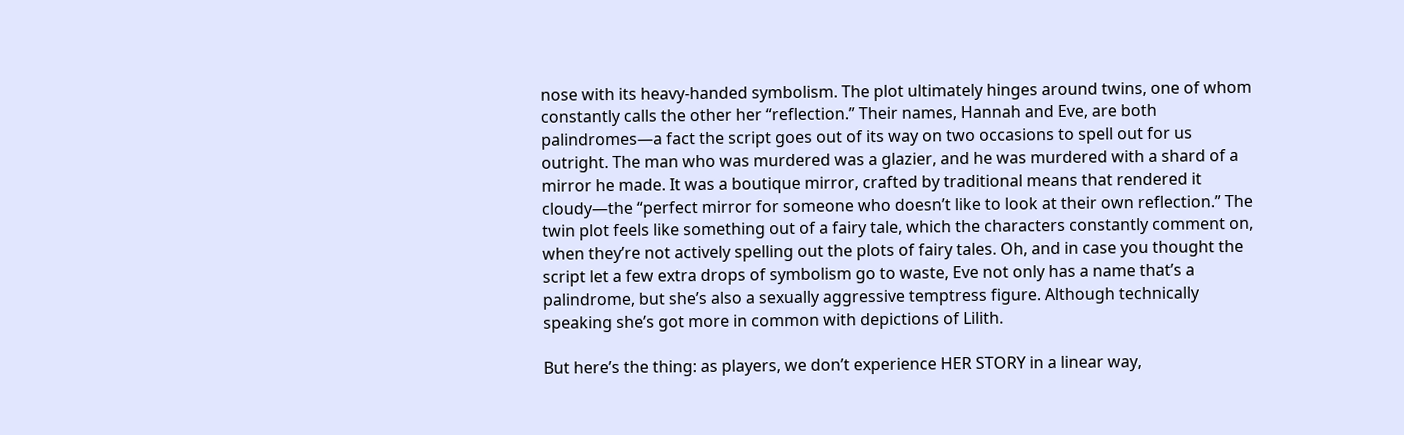nose with its heavy-handed symbolism. The plot ultimately hinges around twins, one of whom constantly calls the other her “reflection.” Their names, Hannah and Eve, are both palindromes—a fact the script goes out of its way on two occasions to spell out for us outright. The man who was murdered was a glazier, and he was murdered with a shard of a mirror he made. It was a boutique mirror, crafted by traditional means that rendered it cloudy—the “perfect mirror for someone who doesn’t like to look at their own reflection.” The twin plot feels like something out of a fairy tale, which the characters constantly comment on, when they’re not actively spelling out the plots of fairy tales. Oh, and in case you thought the script let a few extra drops of symbolism go to waste, Eve not only has a name that’s a palindrome, but she’s also a sexually aggressive temptress figure. Although technically speaking she’s got more in common with depictions of Lilith.

But here’s the thing: as players, we don’t experience HER STORY in a linear way,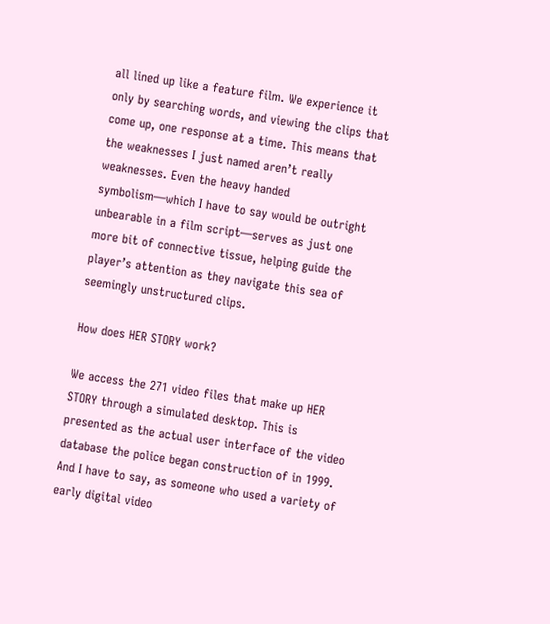all lined up like a feature film. We experience it only by searching words, and viewing the clips that come up, one response at a time. This means that the weaknesses I just named aren’t really weaknesses. Even the heavy handed symbolism—which I have to say would be outright unbearable in a film script—serves as just one more bit of connective tissue, helping guide the player’s attention as they navigate this sea of seemingly unstructured clips.

How does HER STORY work?

We access the 271 video files that make up HER STORY through a simulated desktop. This is presented as the actual user interface of the video database the police began construction of in 1999. And I have to say, as someone who used a variety of early digital video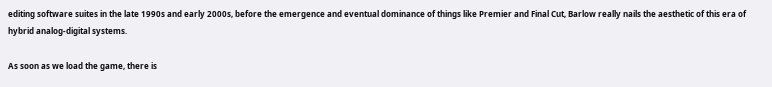editing software suites in the late 1990s and early 2000s, before the emergence and eventual dominance of things like Premier and Final Cut, Barlow really nails the aesthetic of this era of hybrid analog-digital systems.

As soon as we load the game, there is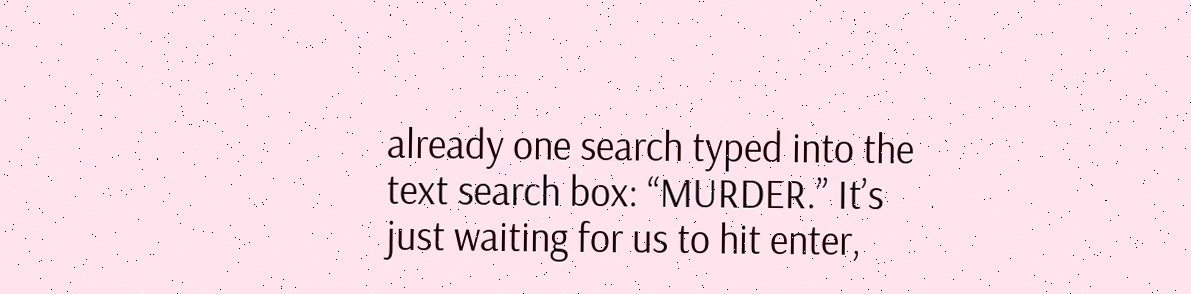already one search typed into the text search box: “MURDER.” It’s just waiting for us to hit enter,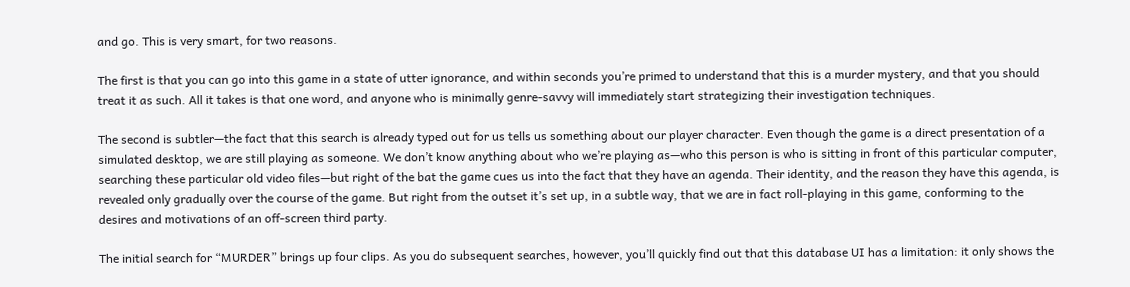and go. This is very smart, for two reasons.

The first is that you can go into this game in a state of utter ignorance, and within seconds you’re primed to understand that this is a murder mystery, and that you should treat it as such. All it takes is that one word, and anyone who is minimally genre-savvy will immediately start strategizing their investigation techniques.

The second is subtler—the fact that this search is already typed out for us tells us something about our player character. Even though the game is a direct presentation of a simulated desktop, we are still playing as someone. We don’t know anything about who we’re playing as—who this person is who is sitting in front of this particular computer, searching these particular old video files—but right of the bat the game cues us into the fact that they have an agenda. Their identity, and the reason they have this agenda, is revealed only gradually over the course of the game. But right from the outset it’s set up, in a subtle way, that we are in fact roll-playing in this game, conforming to the desires and motivations of an off-screen third party.

The initial search for “MURDER” brings up four clips. As you do subsequent searches, however, you’ll quickly find out that this database UI has a limitation: it only shows the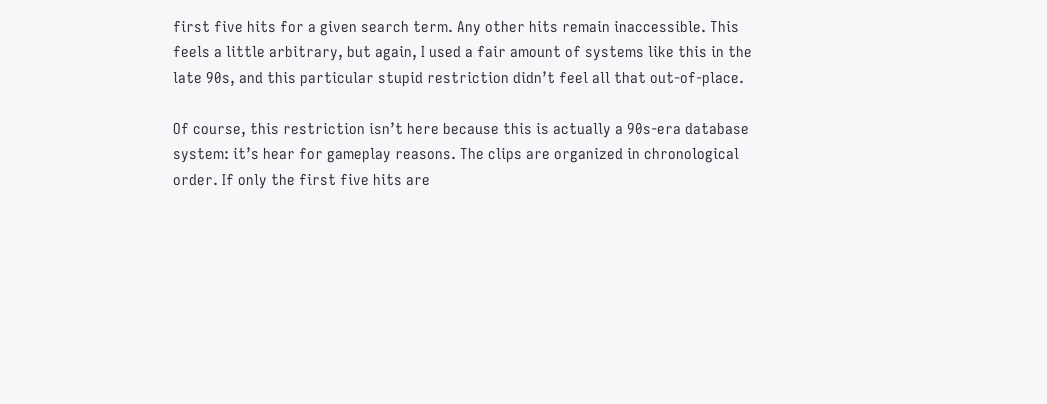first five hits for a given search term. Any other hits remain inaccessible. This feels a little arbitrary, but again, I used a fair amount of systems like this in the late 90s, and this particular stupid restriction didn’t feel all that out-of-place.

Of course, this restriction isn’t here because this is actually a 90s-era database system: it’s hear for gameplay reasons. The clips are organized in chronological order. If only the first five hits are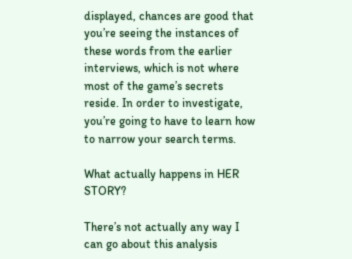displayed, chances are good that you’re seeing the instances of these words from the earlier interviews, which is not where most of the game’s secrets reside. In order to investigate, you’re going to have to learn how to narrow your search terms.

What actually happens in HER STORY?

There’s not actually any way I can go about this analysis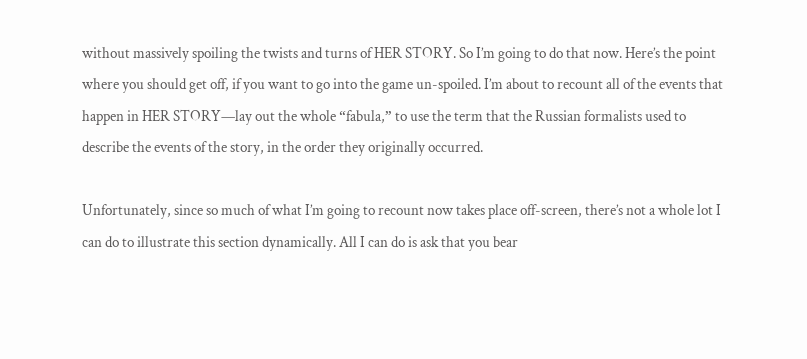without massively spoiling the twists and turns of HER STORY. So I’m going to do that now. Here’s the point where you should get off, if you want to go into the game un-spoiled. I’m about to recount all of the events that happen in HER STORY—lay out the whole “fabula,” to use the term that the Russian formalists used to describe the events of the story, in the order they originally occurred.

Unfortunately, since so much of what I’m going to recount now takes place off-screen, there’s not a whole lot I can do to illustrate this section dynamically. All I can do is ask that you bear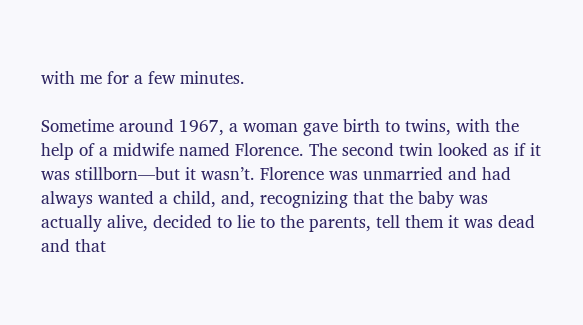with me for a few minutes.

Sometime around 1967, a woman gave birth to twins, with the help of a midwife named Florence. The second twin looked as if it was stillborn—but it wasn’t. Florence was unmarried and had always wanted a child, and, recognizing that the baby was actually alive, decided to lie to the parents, tell them it was dead and that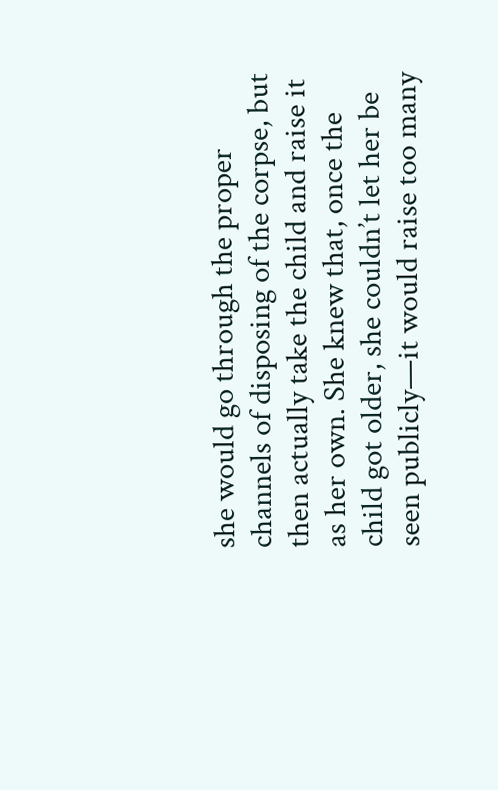she would go through the proper channels of disposing of the corpse, but then actually take the child and raise it as her own. She knew that, once the child got older, she couldn’t let her be seen publicly—it would raise too many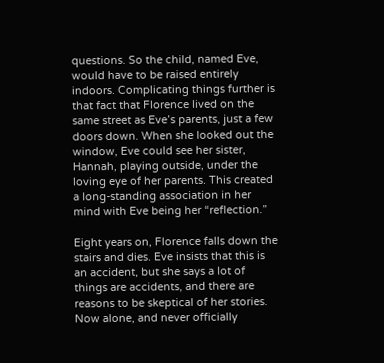questions. So the child, named Eve, would have to be raised entirely indoors. Complicating things further is that fact that Florence lived on the same street as Eve’s parents, just a few doors down. When she looked out the window, Eve could see her sister, Hannah, playing outside, under the loving eye of her parents. This created a long-standing association in her mind with Eve being her “reflection.”

Eight years on, Florence falls down the stairs and dies. Eve insists that this is an accident, but she says a lot of things are accidents, and there are reasons to be skeptical of her stories. Now alone, and never officially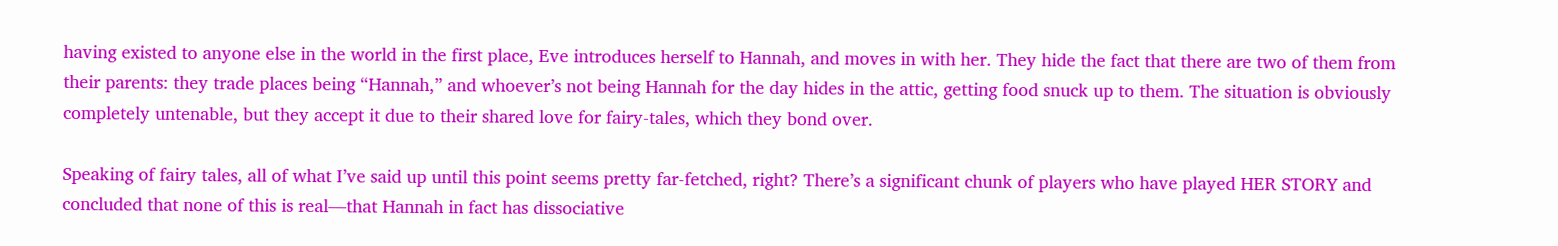having existed to anyone else in the world in the first place, Eve introduces herself to Hannah, and moves in with her. They hide the fact that there are two of them from their parents: they trade places being “Hannah,” and whoever’s not being Hannah for the day hides in the attic, getting food snuck up to them. The situation is obviously completely untenable, but they accept it due to their shared love for fairy-tales, which they bond over.

Speaking of fairy tales, all of what I’ve said up until this point seems pretty far-fetched, right? There’s a significant chunk of players who have played HER STORY and concluded that none of this is real—that Hannah in fact has dissociative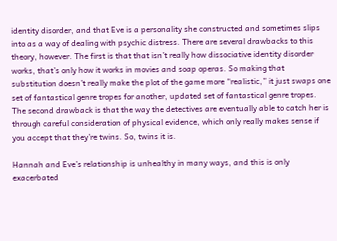identity disorder, and that Eve is a personality she constructed and sometimes slips into as a way of dealing with psychic distress. There are several drawbacks to this theory, however. The first is that that isn’t really how dissociative identity disorder works, that’s only how it works in movies and soap operas. So making that substitution doesn’t really make the plot of the game more “realistic,” it just swaps one set of fantastical genre tropes for another, updated set of fantastical genre tropes. The second drawback is that the way the detectives are eventually able to catch her is through careful consideration of physical evidence, which only really makes sense if you accept that they’re twins. So, twins it is.

Hannah and Eve’s relationship is unhealthy in many ways, and this is only exacerbated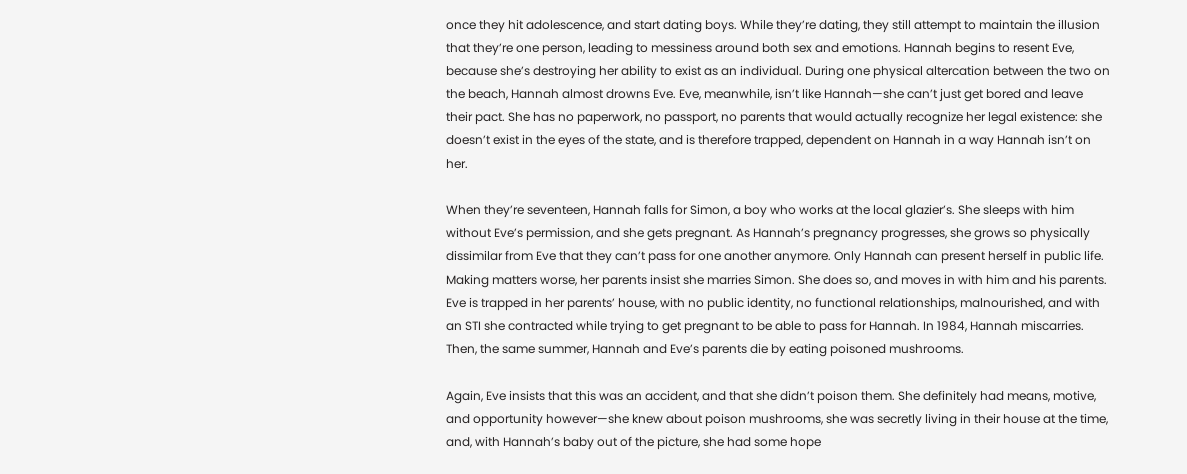once they hit adolescence, and start dating boys. While they’re dating, they still attempt to maintain the illusion that they’re one person, leading to messiness around both sex and emotions. Hannah begins to resent Eve, because she’s destroying her ability to exist as an individual. During one physical altercation between the two on the beach, Hannah almost drowns Eve. Eve, meanwhile, isn’t like Hannah—she can’t just get bored and leave their pact. She has no paperwork, no passport, no parents that would actually recognize her legal existence: she doesn’t exist in the eyes of the state, and is therefore trapped, dependent on Hannah in a way Hannah isn’t on her.

When they’re seventeen, Hannah falls for Simon, a boy who works at the local glazier’s. She sleeps with him without Eve’s permission, and she gets pregnant. As Hannah’s pregnancy progresses, she grows so physically dissimilar from Eve that they can’t pass for one another anymore. Only Hannah can present herself in public life. Making matters worse, her parents insist she marries Simon. She does so, and moves in with him and his parents. Eve is trapped in her parents’ house, with no public identity, no functional relationships, malnourished, and with an STI she contracted while trying to get pregnant to be able to pass for Hannah. In 1984, Hannah miscarries. Then, the same summer, Hannah and Eve’s parents die by eating poisoned mushrooms.

Again, Eve insists that this was an accident, and that she didn’t poison them. She definitely had means, motive, and opportunity however—she knew about poison mushrooms, she was secretly living in their house at the time, and, with Hannah’s baby out of the picture, she had some hope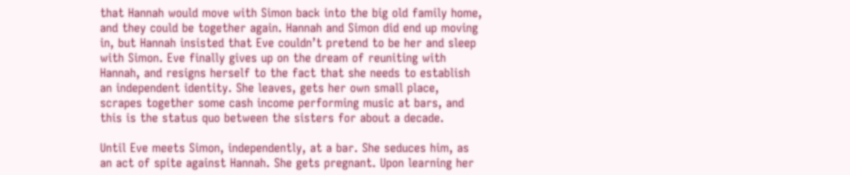that Hannah would move with Simon back into the big old family home, and they could be together again. Hannah and Simon did end up moving in, but Hannah insisted that Eve couldn’t pretend to be her and sleep with Simon. Eve finally gives up on the dream of reuniting with Hannah, and resigns herself to the fact that she needs to establish an independent identity. She leaves, gets her own small place, scrapes together some cash income performing music at bars, and this is the status quo between the sisters for about a decade.

Until Eve meets Simon, independently, at a bar. She seduces him, as an act of spite against Hannah. She gets pregnant. Upon learning her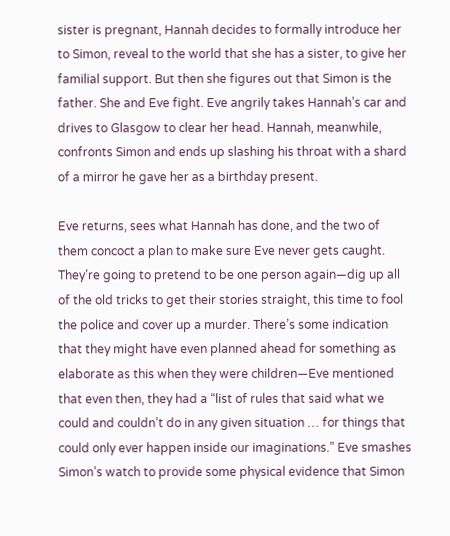sister is pregnant, Hannah decides to formally introduce her to Simon, reveal to the world that she has a sister, to give her familial support. But then she figures out that Simon is the father. She and Eve fight. Eve angrily takes Hannah’s car and drives to Glasgow to clear her head. Hannah, meanwhile, confronts Simon and ends up slashing his throat with a shard of a mirror he gave her as a birthday present.

Eve returns, sees what Hannah has done, and the two of them concoct a plan to make sure Eve never gets caught. They’re going to pretend to be one person again—dig up all of the old tricks to get their stories straight, this time to fool the police and cover up a murder. There’s some indication that they might have even planned ahead for something as elaborate as this when they were children—Eve mentioned that even then, they had a “list of rules that said what we could and couldn’t do in any given situation … for things that could only ever happen inside our imaginations.” Eve smashes Simon’s watch to provide some physical evidence that Simon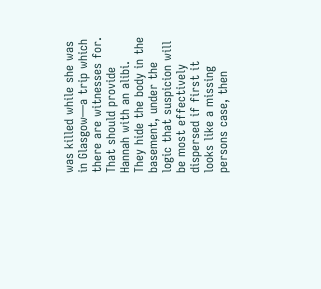was killed while she was in Glasgow—a trip which there are witnesses for. That should provide Hannah with an alibi. They hide the body in the basement, under the logic that suspicion will be most effectively dispersed if first it looks like a missing persons case, then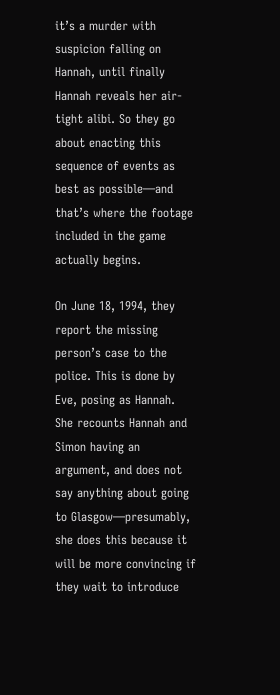it’s a murder with suspicion falling on Hannah, until finally Hannah reveals her air-tight alibi. So they go about enacting this sequence of events as best as possible—and that’s where the footage included in the game actually begins.

On June 18, 1994, they report the missing person’s case to the police. This is done by Eve, posing as Hannah. She recounts Hannah and Simon having an argument, and does not say anything about going to Glasgow—presumably, she does this because it will be more convincing if they wait to introduce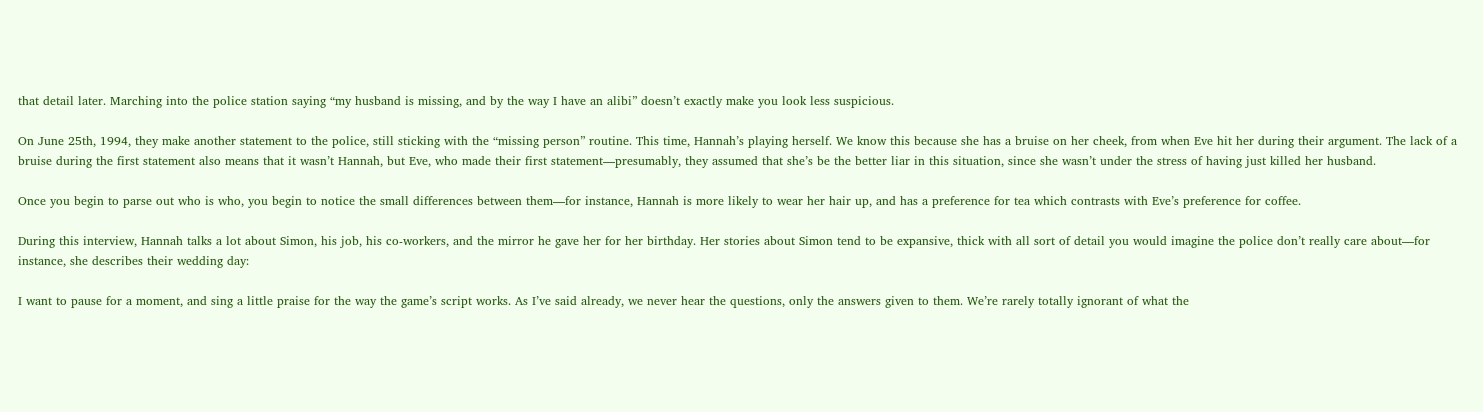that detail later. Marching into the police station saying “my husband is missing, and by the way I have an alibi” doesn’t exactly make you look less suspicious.

On June 25th, 1994, they make another statement to the police, still sticking with the “missing person” routine. This time, Hannah’s playing herself. We know this because she has a bruise on her cheek, from when Eve hit her during their argument. The lack of a bruise during the first statement also means that it wasn’t Hannah, but Eve, who made their first statement—presumably, they assumed that she’s be the better liar in this situation, since she wasn’t under the stress of having just killed her husband.

Once you begin to parse out who is who, you begin to notice the small differences between them—for instance, Hannah is more likely to wear her hair up, and has a preference for tea which contrasts with Eve’s preference for coffee.

During this interview, Hannah talks a lot about Simon, his job, his co-workers, and the mirror he gave her for her birthday. Her stories about Simon tend to be expansive, thick with all sort of detail you would imagine the police don’t really care about—for instance, she describes their wedding day:

I want to pause for a moment, and sing a little praise for the way the game’s script works. As I’ve said already, we never hear the questions, only the answers given to them. We’re rarely totally ignorant of what the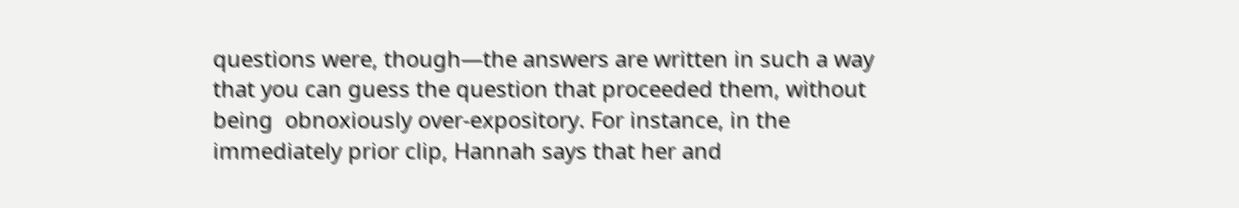questions were, though—the answers are written in such a way that you can guess the question that proceeded them, without being  obnoxiously over-expository. For instance, in the immediately prior clip, Hannah says that her and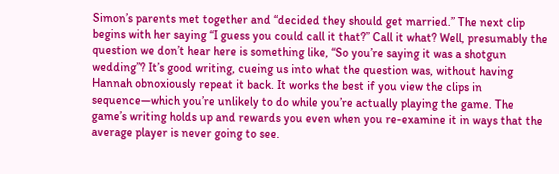Simon’s parents met together and “decided they should get married.” The next clip begins with her saying “I guess you could call it that?” Call it what? Well, presumably the question we don’t hear here is something like, “So you’re saying it was a shotgun wedding”? It’s good writing, cueing us into what the question was, without having Hannah obnoxiously repeat it back. It works the best if you view the clips in sequence—which you’re unlikely to do while you’re actually playing the game. The game’s writing holds up and rewards you even when you re-examine it in ways that the average player is never going to see.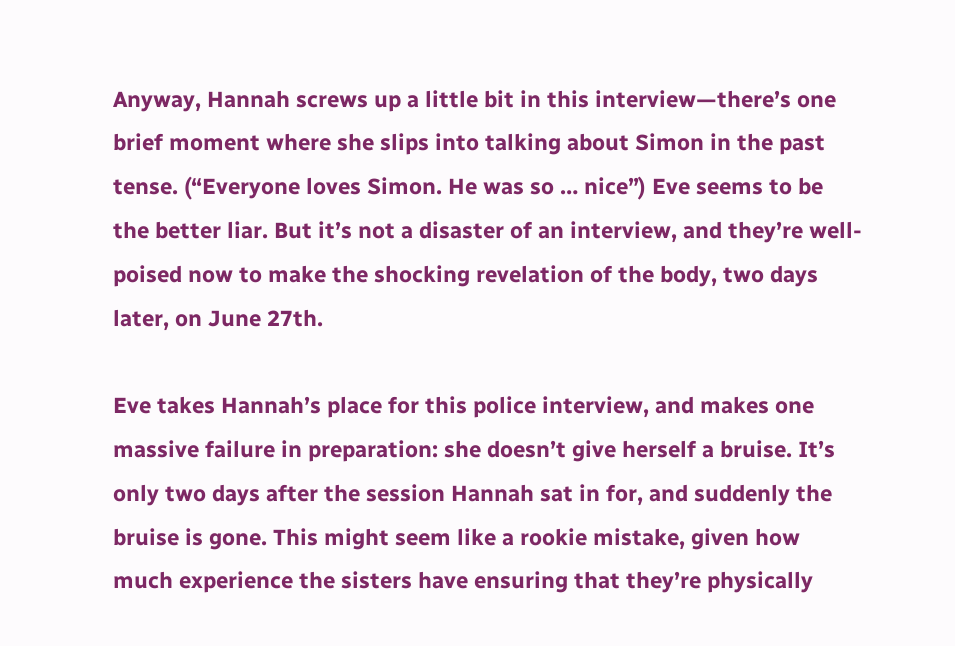Anyway, Hannah screws up a little bit in this interview—there’s one brief moment where she slips into talking about Simon in the past tense. (“Everyone loves Simon. He was so … nice”) Eve seems to be the better liar. But it’s not a disaster of an interview, and they’re well-poised now to make the shocking revelation of the body, two days later, on June 27th.

Eve takes Hannah’s place for this police interview, and makes one massive failure in preparation: she doesn’t give herself a bruise. It’s only two days after the session Hannah sat in for, and suddenly the bruise is gone. This might seem like a rookie mistake, given how much experience the sisters have ensuring that they’re physically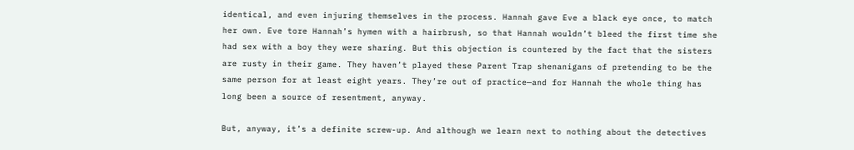identical, and even injuring themselves in the process. Hannah gave Eve a black eye once, to match her own. Eve tore Hannah’s hymen with a hairbrush, so that Hannah wouldn’t bleed the first time she had sex with a boy they were sharing. But this objection is countered by the fact that the sisters are rusty in their game. They haven’t played these Parent Trap shenanigans of pretending to be the same person for at least eight years. They’re out of practice—and for Hannah the whole thing has long been a source of resentment, anyway.

But, anyway, it’s a definite screw-up. And although we learn next to nothing about the detectives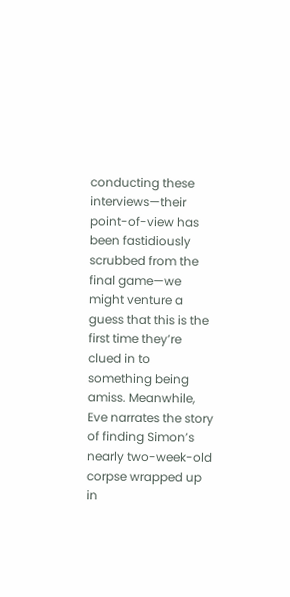conducting these interviews—their point-of-view has been fastidiously scrubbed from the final game—we might venture a guess that this is the first time they’re clued in to something being amiss. Meanwhile, Eve narrates the story of finding Simon’s nearly two-week-old corpse wrapped up in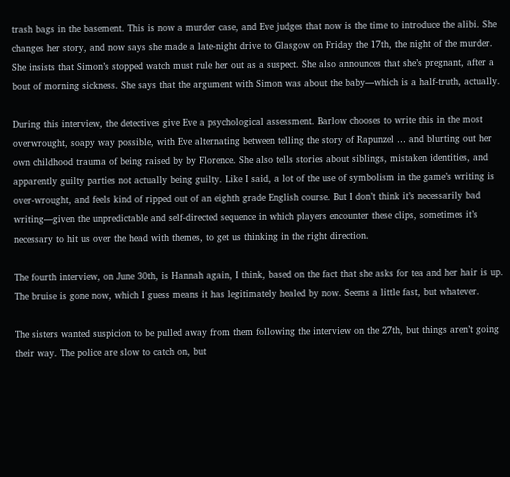trash bags in the basement. This is now a murder case, and Eve judges that now is the time to introduce the alibi. She changes her story, and now says she made a late-night drive to Glasgow on Friday the 17th, the night of the murder. She insists that Simon’s stopped watch must rule her out as a suspect. She also announces that she’s pregnant, after a bout of morning sickness. She says that the argument with Simon was about the baby—which is a half-truth, actually.

During this interview, the detectives give Eve a psychological assessment. Barlow chooses to write this in the most overwrought, soapy way possible, with Eve alternating between telling the story of Rapunzel … and blurting out her own childhood trauma of being raised by by Florence. She also tells stories about siblings, mistaken identities, and apparently guilty parties not actually being guilty. Like I said, a lot of the use of symbolism in the game’s writing is over-wrought, and feels kind of ripped out of an eighth grade English course. But I don’t think it’s necessarily bad writing—given the unpredictable and self-directed sequence in which players encounter these clips, sometimes it’s necessary to hit us over the head with themes, to get us thinking in the right direction.

The fourth interview, on June 30th, is Hannah again, I think, based on the fact that she asks for tea and her hair is up. The bruise is gone now, which I guess means it has legitimately healed by now. Seems a little fast, but whatever.

The sisters wanted suspicion to be pulled away from them following the interview on the 27th, but things aren’t going their way. The police are slow to catch on, but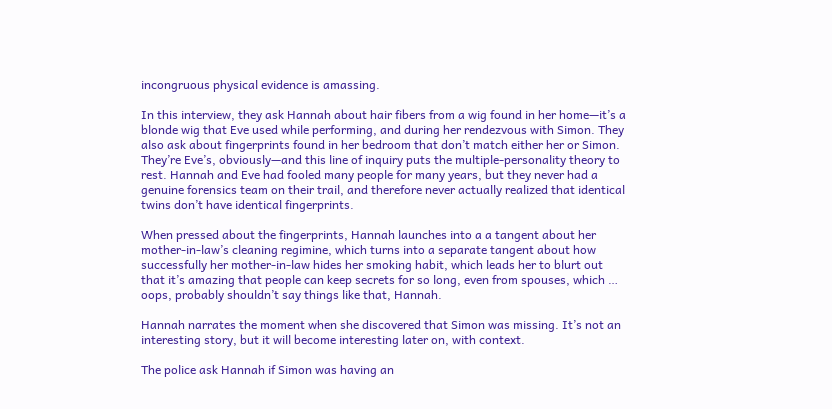incongruous physical evidence is amassing.

In this interview, they ask Hannah about hair fibers from a wig found in her home—it’s a blonde wig that Eve used while performing, and during her rendezvous with Simon. They also ask about fingerprints found in her bedroom that don’t match either her or Simon. They’re Eve’s, obviously—and this line of inquiry puts the multiple-personality theory to rest. Hannah and Eve had fooled many people for many years, but they never had a genuine forensics team on their trail, and therefore never actually realized that identical twins don’t have identical fingerprints.

When pressed about the fingerprints, Hannah launches into a a tangent about her mother-in-law’s cleaning regimine, which turns into a separate tangent about how successfully her mother-in-law hides her smoking habit, which leads her to blurt out that it’s amazing that people can keep secrets for so long, even from spouses, which … oops, probably shouldn’t say things like that, Hannah.

Hannah narrates the moment when she discovered that Simon was missing. It’s not an interesting story, but it will become interesting later on, with context.

The police ask Hannah if Simon was having an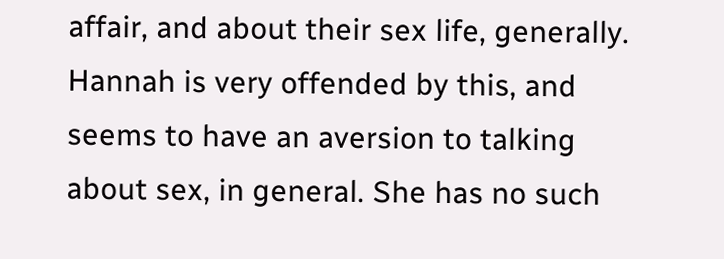affair, and about their sex life, generally. Hannah is very offended by this, and seems to have an aversion to talking about sex, in general. She has no such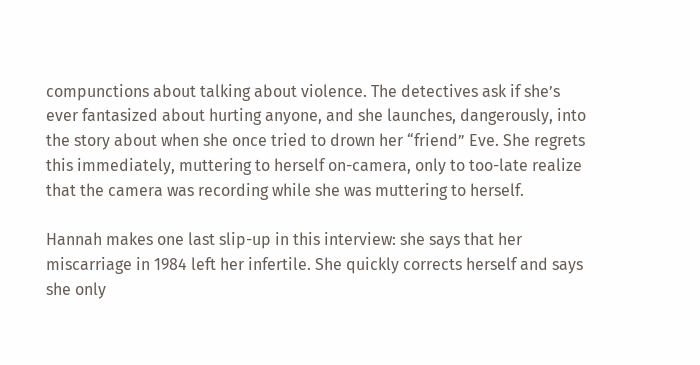compunctions about talking about violence. The detectives ask if she’s ever fantasized about hurting anyone, and she launches, dangerously, into the story about when she once tried to drown her “friend” Eve. She regrets this immediately, muttering to herself on-camera, only to too-late realize that the camera was recording while she was muttering to herself.

Hannah makes one last slip-up in this interview: she says that her miscarriage in 1984 left her infertile. She quickly corrects herself and says she only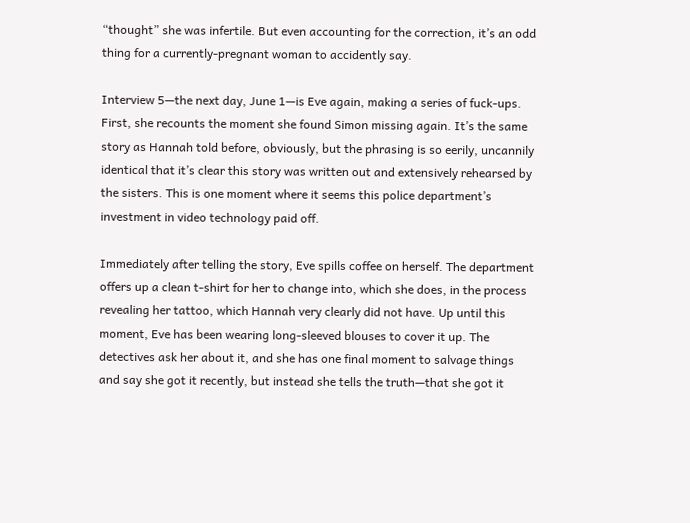“thought” she was infertile. But even accounting for the correction, it’s an odd thing for a currently-pregnant woman to accidently say.

Interview 5—the next day, June 1—is Eve again, making a series of fuck-ups. First, she recounts the moment she found Simon missing again. It’s the same story as Hannah told before, obviously, but the phrasing is so eerily, uncannily identical that it’s clear this story was written out and extensively rehearsed by the sisters. This is one moment where it seems this police department’s investment in video technology paid off.

Immediately after telling the story, Eve spills coffee on herself. The department offers up a clean t-shirt for her to change into, which she does, in the process revealing her tattoo, which Hannah very clearly did not have. Up until this moment, Eve has been wearing long-sleeved blouses to cover it up. The detectives ask her about it, and she has one final moment to salvage things and say she got it recently, but instead she tells the truth—that she got it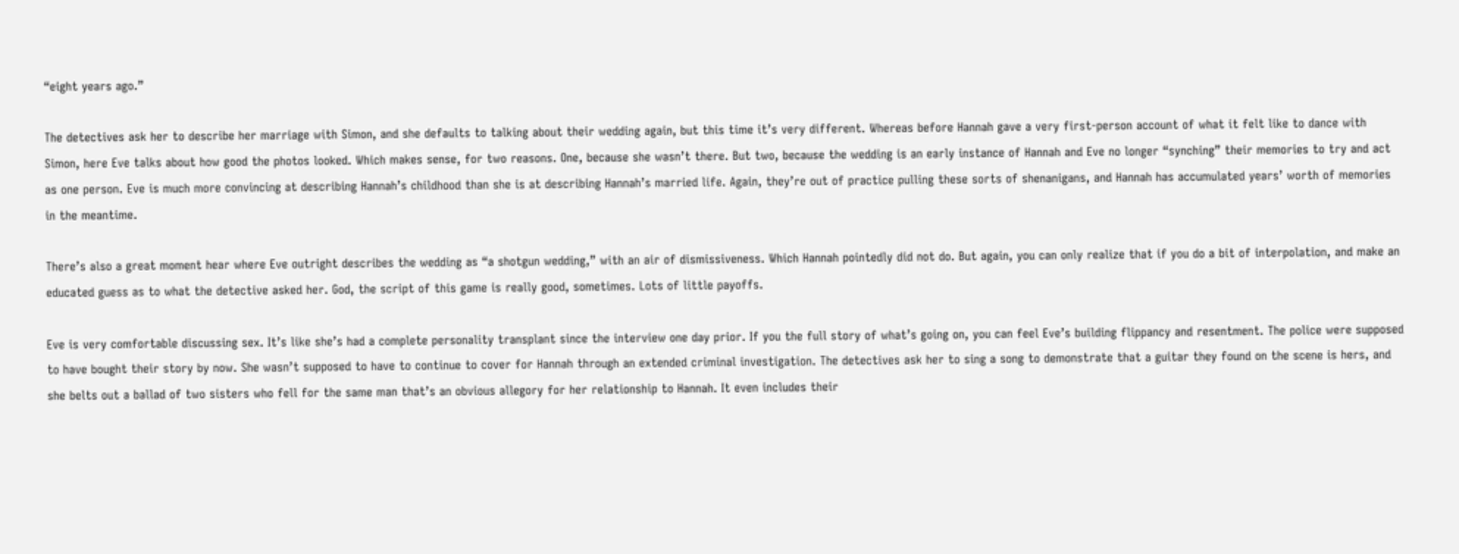“eight years ago.”

The detectives ask her to describe her marriage with Simon, and she defaults to talking about their wedding again, but this time it’s very different. Whereas before Hannah gave a very first-person account of what it felt like to dance with Simon, here Eve talks about how good the photos looked. Which makes sense, for two reasons. One, because she wasn’t there. But two, because the wedding is an early instance of Hannah and Eve no longer “synching” their memories to try and act as one person. Eve is much more convincing at describing Hannah’s childhood than she is at describing Hannah’s married life. Again, they’re out of practice pulling these sorts of shenanigans, and Hannah has accumulated years’ worth of memories in the meantime.

There’s also a great moment hear where Eve outright describes the wedding as “a shotgun wedding,” with an air of dismissiveness. Which Hannah pointedly did not do. But again, you can only realize that if you do a bit of interpolation, and make an educated guess as to what the detective asked her. God, the script of this game is really good, sometimes. Lots of little payoffs.

Eve is very comfortable discussing sex. It’s like she’s had a complete personality transplant since the interview one day prior. If you the full story of what’s going on, you can feel Eve’s building flippancy and resentment. The police were supposed to have bought their story by now. She wasn’t supposed to have to continue to cover for Hannah through an extended criminal investigation. The detectives ask her to sing a song to demonstrate that a guitar they found on the scene is hers, and she belts out a ballad of two sisters who fell for the same man that’s an obvious allegory for her relationship to Hannah. It even includes their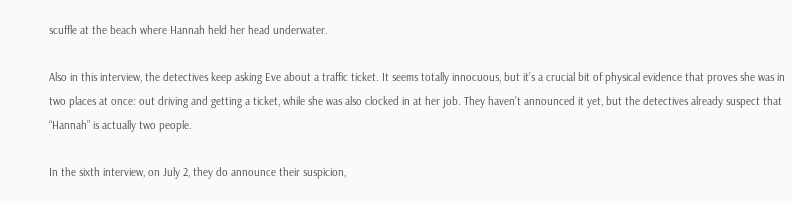scuffle at the beach where Hannah held her head underwater.

Also in this interview, the detectives keep asking Eve about a traffic ticket. It seems totally innocuous, but it’s a crucial bit of physical evidence that proves she was in two places at once: out driving and getting a ticket, while she was also clocked in at her job. They haven’t announced it yet, but the detectives already suspect that “Hannah” is actually two people.

In the sixth interview, on July 2, they do announce their suspicion,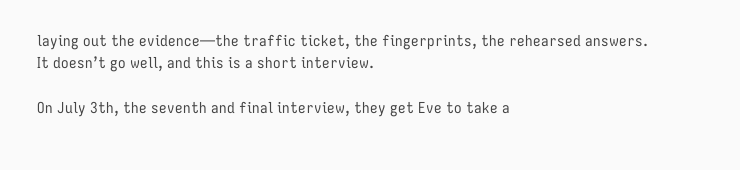laying out the evidence—the traffic ticket, the fingerprints, the rehearsed answers. It doesn’t go well, and this is a short interview.

On July 3th, the seventh and final interview, they get Eve to take a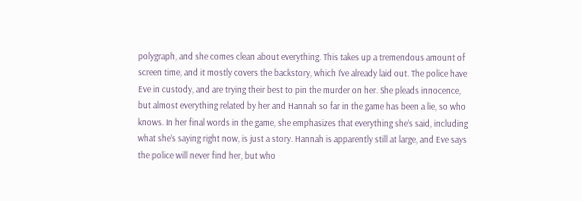polygraph, and she comes clean about everything. This takes up a tremendous amount of screen time, and it mostly covers the backstory, which I’ve already laid out. The police have Eve in custody, and are trying their best to pin the murder on her. She pleads innocence, but almost everything related by her and Hannah so far in the game has been a lie, so who knows. In her final words in the game, she emphasizes that everything she’s said, including what she’s saying right now, is just a story. Hannah is apparently still at large, and Eve says the police will never find her, but who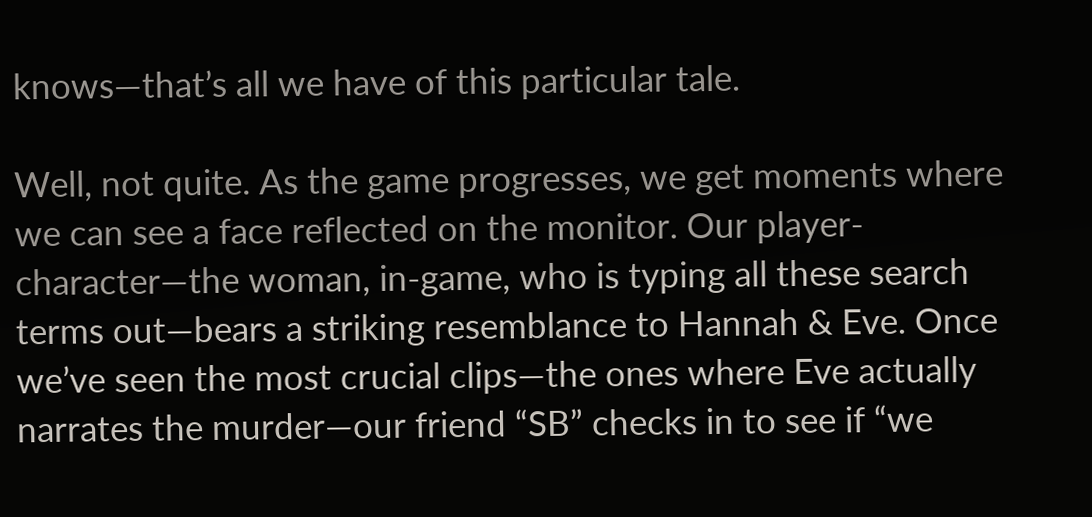knows—that’s all we have of this particular tale.

Well, not quite. As the game progresses, we get moments where we can see a face reflected on the monitor. Our player-character—the woman, in-game, who is typing all these search terms out—bears a striking resemblance to Hannah & Eve. Once we’ve seen the most crucial clips—the ones where Eve actually narrates the murder—our friend “SB” checks in to see if “we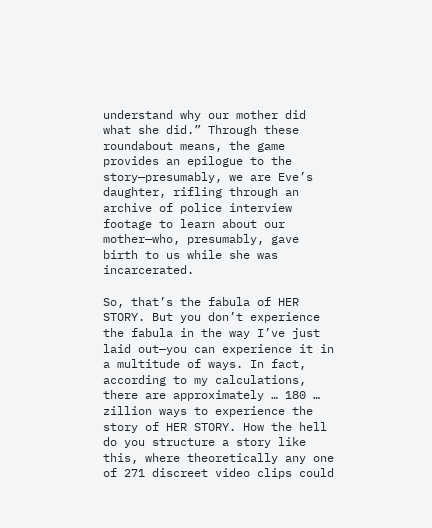understand why our mother did what she did.” Through these roundabout means, the game provides an epilogue to the story—presumably, we are Eve’s daughter, rifling through an archive of police interview footage to learn about our mother—who, presumably, gave birth to us while she was incarcerated.

So, that’s the fabula of HER STORY. But you don’t experience the fabula in the way I’ve just laid out—you can experience it in a multitude of ways. In fact, according to my calculations, there are approximately … 180 … zillion ways to experience the story of HER STORY. How the hell do you structure a story like this, where theoretically any one of 271 discreet video clips could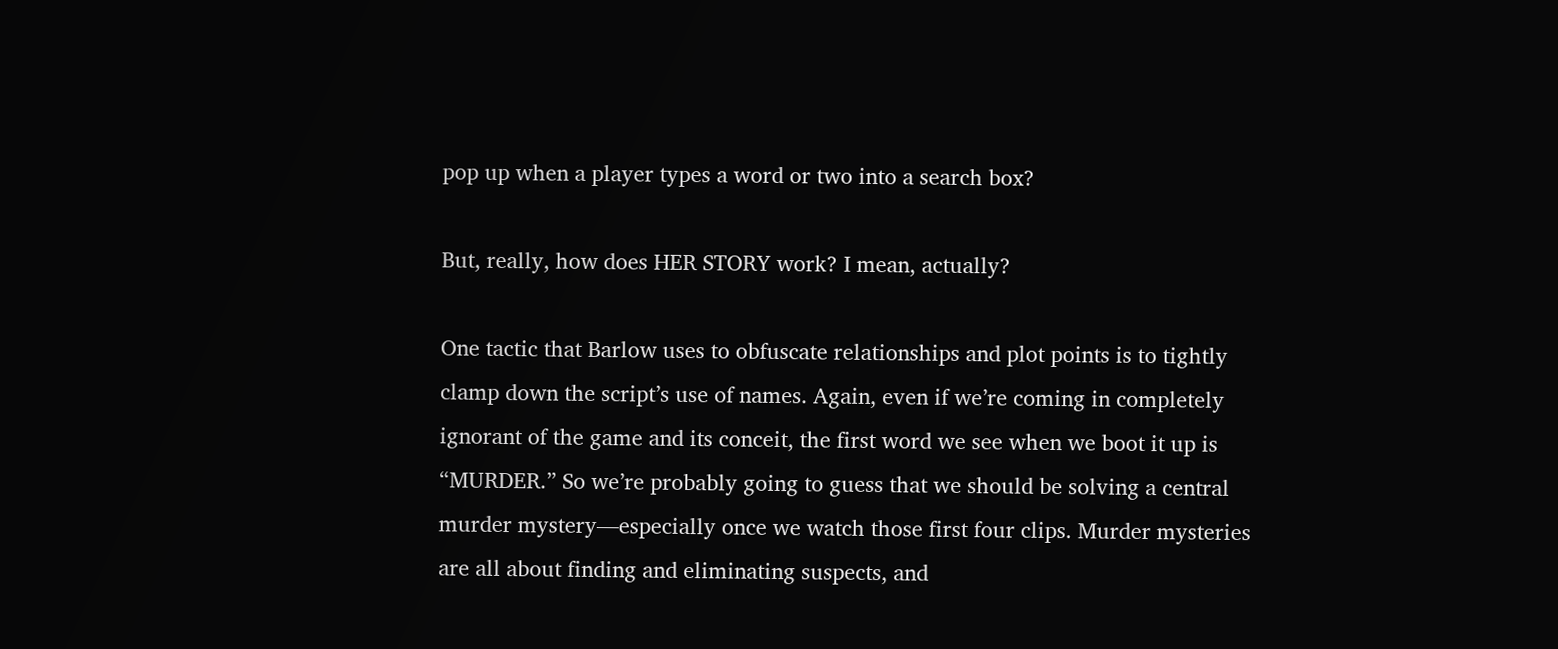pop up when a player types a word or two into a search box?

But, really, how does HER STORY work? I mean, actually?

One tactic that Barlow uses to obfuscate relationships and plot points is to tightly clamp down the script’s use of names. Again, even if we’re coming in completely ignorant of the game and its conceit, the first word we see when we boot it up is “MURDER.” So we’re probably going to guess that we should be solving a central murder mystery—especially once we watch those first four clips. Murder mysteries are all about finding and eliminating suspects, and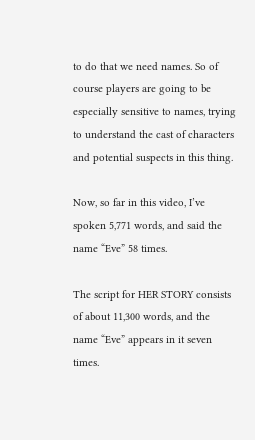to do that we need names. So of course players are going to be especially sensitive to names, trying to understand the cast of characters and potential suspects in this thing.

Now, so far in this video, I’ve spoken 5,771 words, and said the name “Eve” 58 times.

The script for HER STORY consists of about 11,300 words, and the name “Eve” appears in it seven times.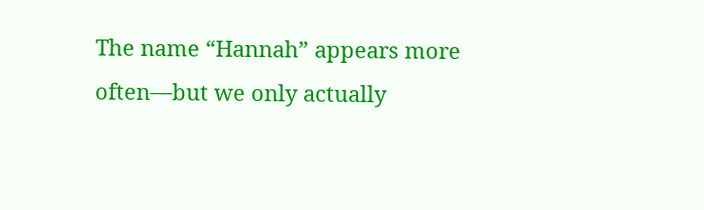The name “Hannah” appears more often—but we only actually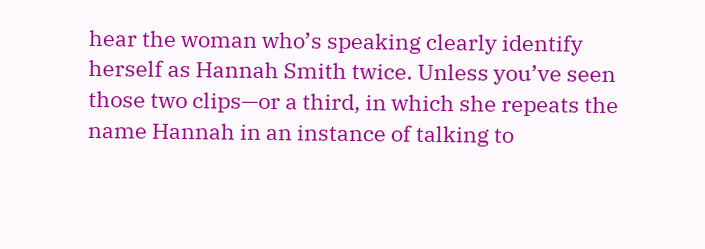hear the woman who’s speaking clearly identify herself as Hannah Smith twice. Unless you’ve seen those two clips—or a third, in which she repeats the name Hannah in an instance of talking to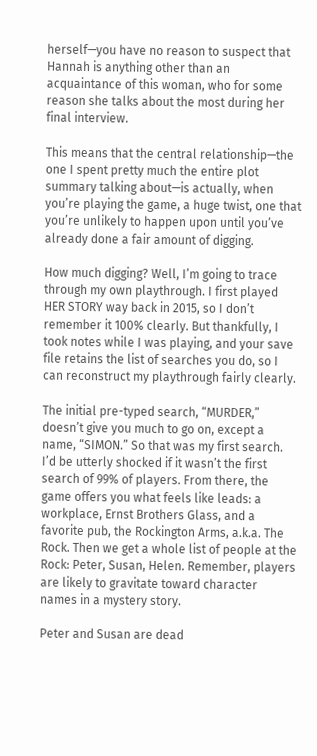herself—you have no reason to suspect that Hannah is anything other than an acquaintance of this woman, who for some reason she talks about the most during her final interview.

This means that the central relationship—the one I spent pretty much the entire plot summary talking about—is actually, when you’re playing the game, a huge twist, one that you’re unlikely to happen upon until you’ve already done a fair amount of digging.

How much digging? Well, I’m going to trace through my own playthrough. I first played HER STORY way back in 2015, so I don’t remember it 100% clearly. But thankfully, I took notes while I was playing, and your save file retains the list of searches you do, so I can reconstruct my playthrough fairly clearly.

The initial pre-typed search, “MURDER,” doesn’t give you much to go on, except a name, “SIMON.” So that was my first search. I’d be utterly shocked if it wasn’t the first search of 99% of players. From there, the game offers you what feels like leads: a workplace, Ernst Brothers Glass, and a favorite pub, the Rockington Arms, a.k.a. The Rock. Then we get a whole list of people at the Rock: Peter, Susan, Helen. Remember, players are likely to gravitate toward character names in a mystery story.

Peter and Susan are dead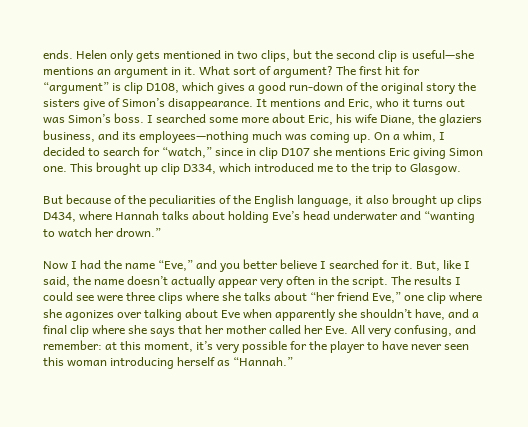ends. Helen only gets mentioned in two clips, but the second clip is useful—she mentions an argument in it. What sort of argument? The first hit for “argument” is clip D108, which gives a good run-down of the original story the sisters give of Simon’s disappearance. It mentions and Eric, who it turns out was Simon’s boss. I searched some more about Eric, his wife Diane, the glaziers business, and its employees—nothing much was coming up. On a whim, I decided to search for “watch,” since in clip D107 she mentions Eric giving Simon one. This brought up clip D334, which introduced me to the trip to Glasgow.

But because of the peculiarities of the English language, it also brought up clips D434, where Hannah talks about holding Eve’s head underwater and “wanting to watch her drown.”

Now I had the name “Eve,” and you better believe I searched for it. But, like I said, the name doesn’t actually appear very often in the script. The results I could see were three clips where she talks about “her friend Eve,” one clip where she agonizes over talking about Eve when apparently she shouldn’t have, and a final clip where she says that her mother called her Eve. All very confusing, and remember: at this moment, it’s very possible for the player to have never seen this woman introducing herself as “Hannah.”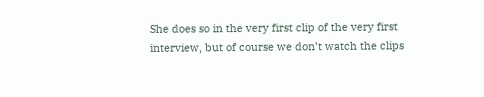She does so in the very first clip of the very first interview, but of course we don’t watch the clips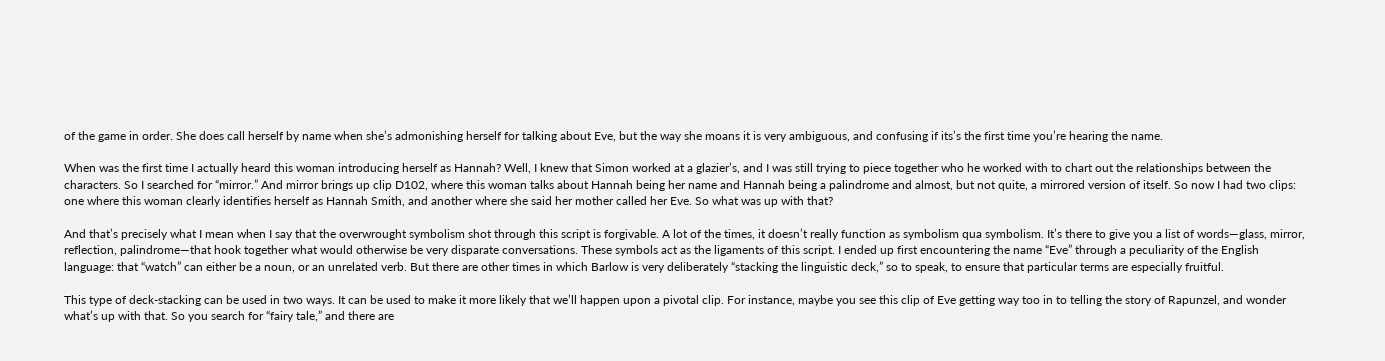of the game in order. She does call herself by name when she’s admonishing herself for talking about Eve, but the way she moans it is very ambiguous, and confusing if its’s the first time you’re hearing the name.

When was the first time I actually heard this woman introducing herself as Hannah? Well, I knew that Simon worked at a glazier’s, and I was still trying to piece together who he worked with to chart out the relationships between the characters. So I searched for “mirror.” And mirror brings up clip D102, where this woman talks about Hannah being her name and Hannah being a palindrome and almost, but not quite, a mirrored version of itself. So now I had two clips: one where this woman clearly identifies herself as Hannah Smith, and another where she said her mother called her Eve. So what was up with that?

And that’s precisely what I mean when I say that the overwrought symbolism shot through this script is forgivable. A lot of the times, it doesn’t really function as symbolism qua symbolism. It’s there to give you a list of words—glass, mirror, reflection, palindrome—that hook together what would otherwise be very disparate conversations. These symbols act as the ligaments of this script. I ended up first encountering the name “Eve” through a peculiarity of the English language: that “watch” can either be a noun, or an unrelated verb. But there are other times in which Barlow is very deliberately “stacking the linguistic deck,” so to speak, to ensure that particular terms are especially fruitful.

This type of deck-stacking can be used in two ways. It can be used to make it more likely that we’ll happen upon a pivotal clip. For instance, maybe you see this clip of Eve getting way too in to telling the story of Rapunzel, and wonder what’s up with that. So you search for “fairy tale,” and there are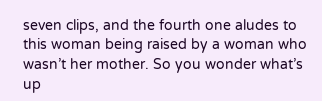seven clips, and the fourth one aludes to this woman being raised by a woman who wasn’t her mother. So you wonder what’s up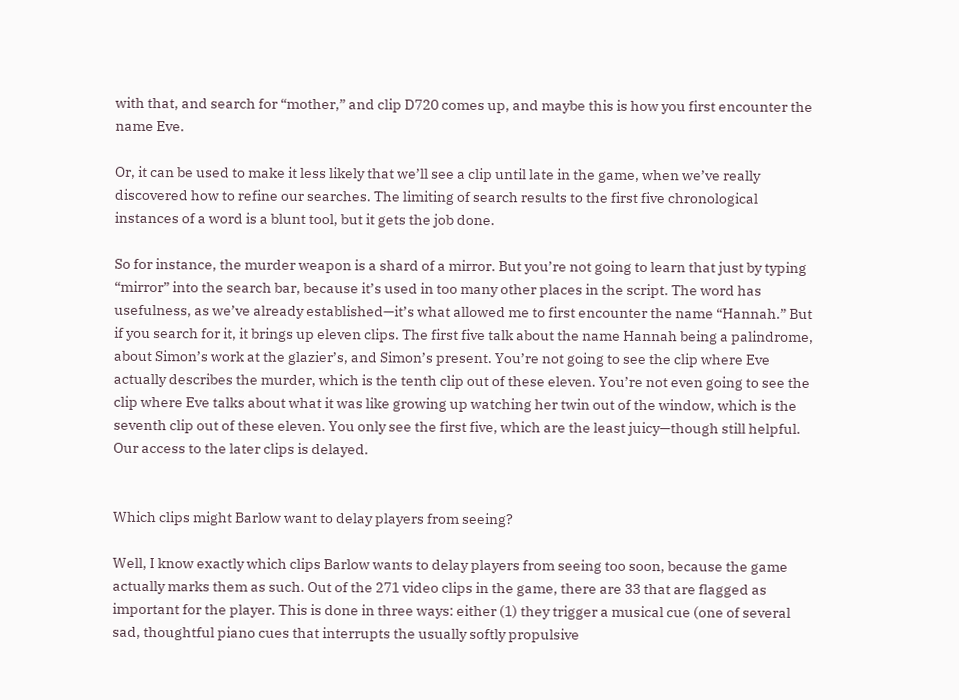with that, and search for “mother,” and clip D720 comes up, and maybe this is how you first encounter the name Eve.

Or, it can be used to make it less likely that we’ll see a clip until late in the game, when we’ve really discovered how to refine our searches. The limiting of search results to the first five chronological instances of a word is a blunt tool, but it gets the job done.

So for instance, the murder weapon is a shard of a mirror. But you’re not going to learn that just by typing “mirror” into the search bar, because it’s used in too many other places in the script. The word has usefulness, as we’ve already established—it’s what allowed me to first encounter the name “Hannah.” But if you search for it, it brings up eleven clips. The first five talk about the name Hannah being a palindrome, about Simon’s work at the glazier’s, and Simon’s present. You’re not going to see the clip where Eve actually describes the murder, which is the tenth clip out of these eleven. You’re not even going to see the clip where Eve talks about what it was like growing up watching her twin out of the window, which is the seventh clip out of these eleven. You only see the first five, which are the least juicy—though still helpful. Our access to the later clips is delayed.


Which clips might Barlow want to delay players from seeing?

Well, I know exactly which clips Barlow wants to delay players from seeing too soon, because the game actually marks them as such. Out of the 271 video clips in the game, there are 33 that are flagged as important for the player. This is done in three ways: either (1) they trigger a musical cue (one of several sad, thoughtful piano cues that interrupts the usually softly propulsive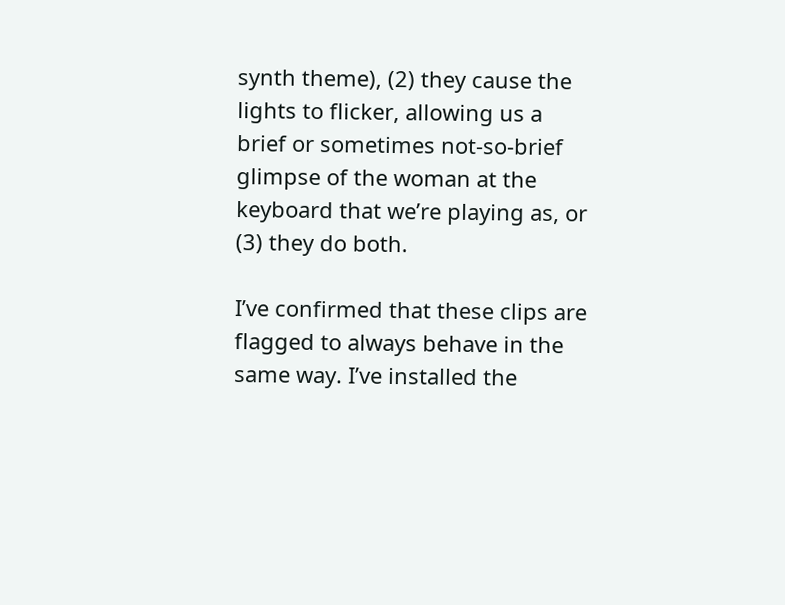synth theme), (2) they cause the lights to flicker, allowing us a brief or sometimes not-so-brief glimpse of the woman at the keyboard that we’re playing as, or (3) they do both.

I’ve confirmed that these clips are flagged to always behave in the same way. I’ve installed the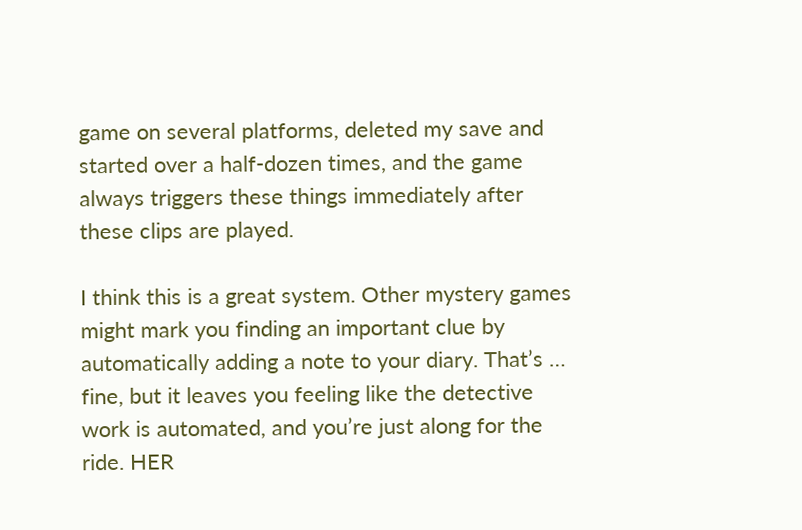game on several platforms, deleted my save and started over a half-dozen times, and the game always triggers these things immediately after these clips are played.

I think this is a great system. Other mystery games might mark you finding an important clue by automatically adding a note to your diary. That’s … fine, but it leaves you feeling like the detective work is automated, and you’re just along for the ride. HER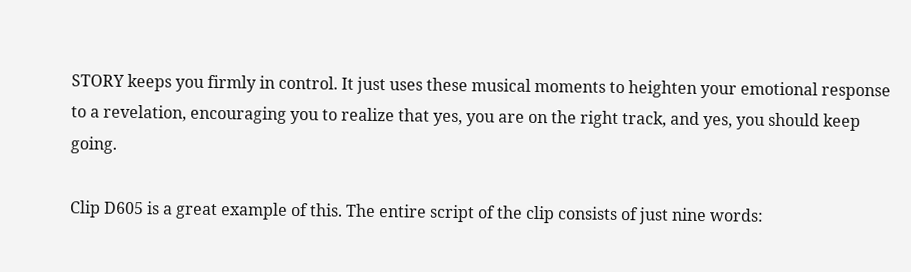STORY keeps you firmly in control. It just uses these musical moments to heighten your emotional response to a revelation, encouraging you to realize that yes, you are on the right track, and yes, you should keep going.

Clip D605 is a great example of this. The entire script of the clip consists of just nine words: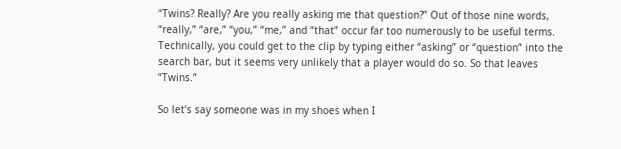“Twins? Really? Are you really asking me that question?” Out of those nine words, “really,” “are,” “you,” “me,” and “that” occur far too numerously to be useful terms. Technically, you could get to the clip by typing either “asking” or “question” into the search bar, but it seems very unlikely that a player would do so. So that leaves “Twins.”

So let’s say someone was in my shoes when I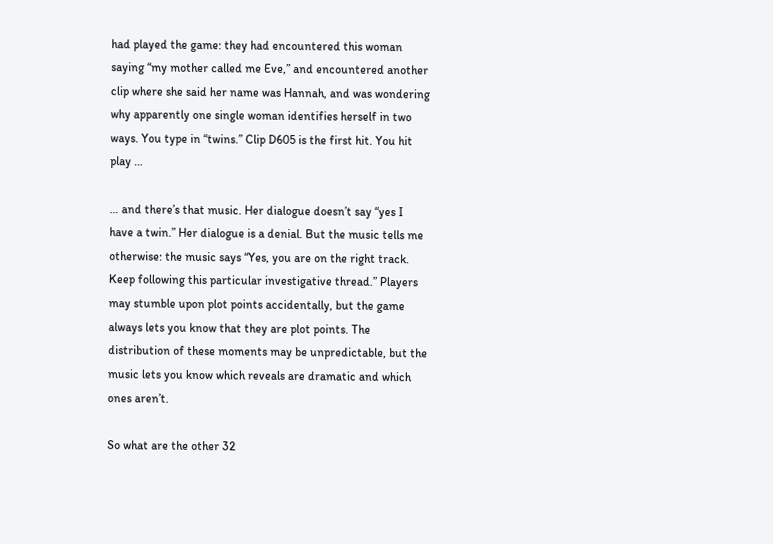had played the game: they had encountered this woman saying “my mother called me Eve,” and encountered another clip where she said her name was Hannah, and was wondering why apparently one single woman identifies herself in two ways. You type in “twins.” Clip D605 is the first hit. You hit play …

… and there’s that music. Her dialogue doesn’t say “yes I have a twin.” Her dialogue is a denial. But the music tells me otherwise: the music says “Yes, you are on the right track. Keep following this particular investigative thread.” Players may stumble upon plot points accidentally, but the game always lets you know that they are plot points. The distribution of these moments may be unpredictable, but the music lets you know which reveals are dramatic and which ones aren’t.

So what are the other 32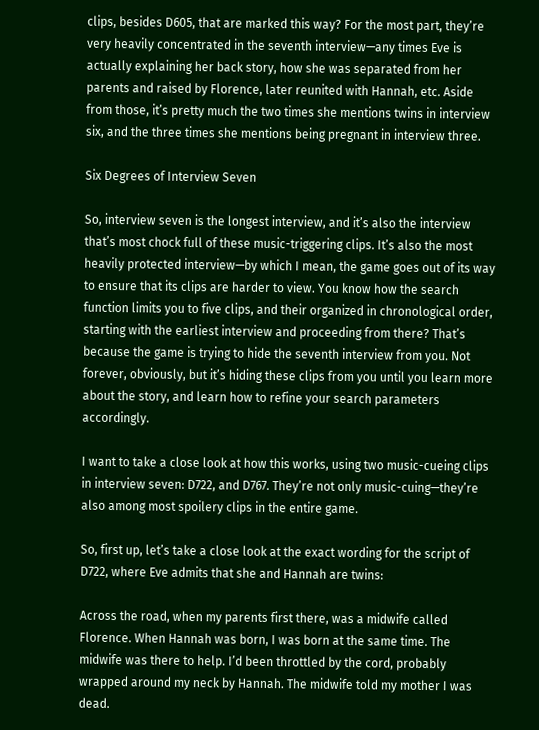clips, besides D605, that are marked this way? For the most part, they’re very heavily concentrated in the seventh interview—any times Eve is actually explaining her back story, how she was separated from her parents and raised by Florence, later reunited with Hannah, etc. Aside from those, it’s pretty much the two times she mentions twins in interview six, and the three times she mentions being pregnant in interview three.

Six Degrees of Interview Seven

So, interview seven is the longest interview, and it’s also the interview that’s most chock full of these music-triggering clips. It’s also the most heavily protected interview—by which I mean, the game goes out of its way to ensure that its clips are harder to view. You know how the search function limits you to five clips, and their organized in chronological order, starting with the earliest interview and proceeding from there? That’s because the game is trying to hide the seventh interview from you. Not forever, obviously, but it’s hiding these clips from you until you learn more about the story, and learn how to refine your search parameters accordingly.

I want to take a close look at how this works, using two music-cueing clips in interview seven: D722, and D767. They’re not only music-cuing—they’re also among most spoilery clips in the entire game.

So, first up, let’s take a close look at the exact wording for the script of D722, where Eve admits that she and Hannah are twins:

Across the road, when my parents first there, was a midwife called Florence. When Hannah was born, I was born at the same time. The midwife was there to help. I’d been throttled by the cord, probably wrapped around my neck by Hannah. The midwife told my mother I was dead.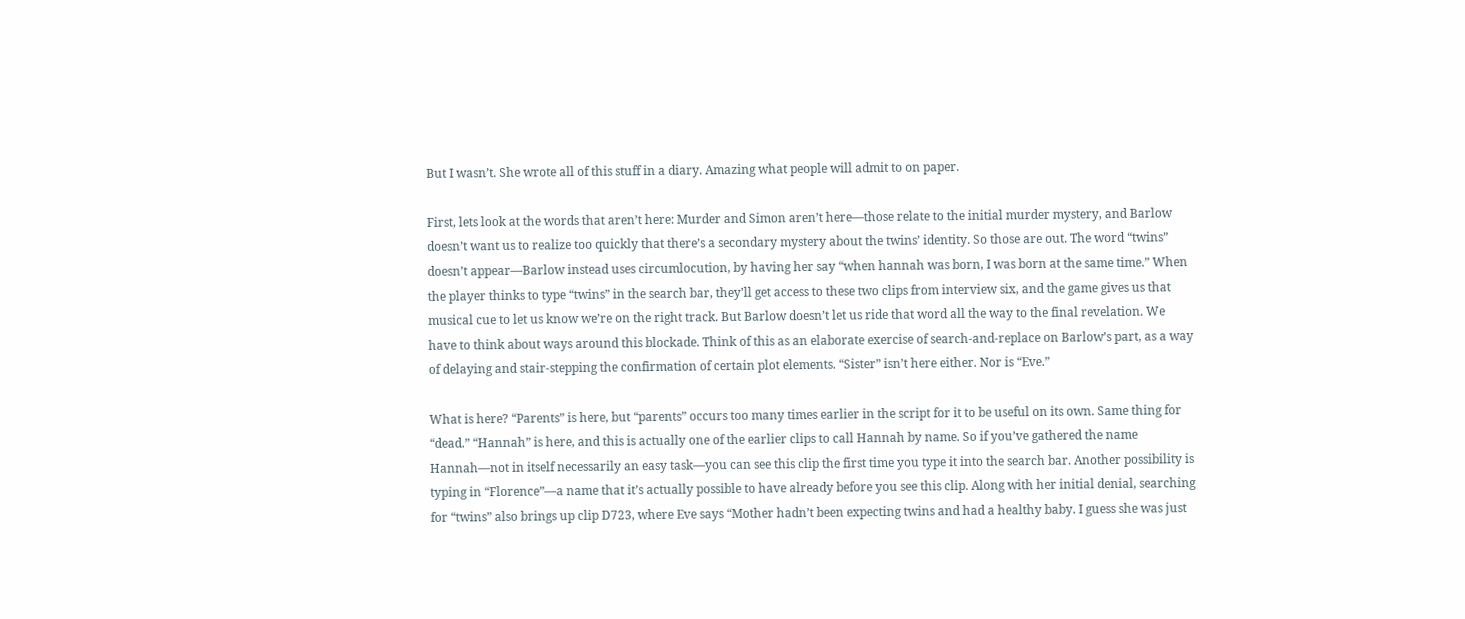But I wasn’t. She wrote all of this stuff in a diary. Amazing what people will admit to on paper.

First, lets look at the words that aren’t here: Murder and Simon aren’t here—those relate to the initial murder mystery, and Barlow doesn’t want us to realize too quickly that there’s a secondary mystery about the twins’ identity. So those are out. The word “twins” doesn’t appear—Barlow instead uses circumlocution, by having her say “when hannah was born, I was born at the same time.” When the player thinks to type “twins” in the search bar, they’ll get access to these two clips from interview six, and the game gives us that musical cue to let us know we’re on the right track. But Barlow doesn’t let us ride that word all the way to the final revelation. We have to think about ways around this blockade. Think of this as an elaborate exercise of search-and-replace on Barlow’s part, as a way of delaying and stair-stepping the confirmation of certain plot elements. “Sister” isn’t here either. Nor is “Eve.”

What is here? “Parents” is here, but “parents” occurs too many times earlier in the script for it to be useful on its own. Same thing for “dead.” “Hannah” is here, and this is actually one of the earlier clips to call Hannah by name. So if you’ve gathered the name Hannah—not in itself necessarily an easy task—you can see this clip the first time you type it into the search bar. Another possibility is typing in “Florence”—a name that it’s actually possible to have already before you see this clip. Along with her initial denial, searching for “twins” also brings up clip D723, where Eve says “Mother hadn’t been expecting twins and had a healthy baby. I guess she was just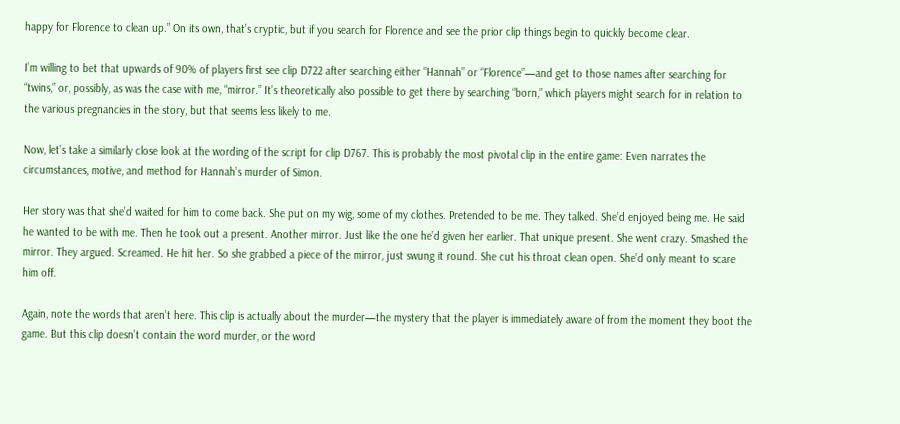happy for Florence to clean up.” On its own, that’s cryptic, but if you search for Florence and see the prior clip things begin to quickly become clear.

I’m willing to bet that upwards of 90% of players first see clip D722 after searching either “Hannah” or “Florence”—and get to those names after searching for “twins,” or, possibly, as was the case with me, “mirror.” It’s theoretically also possible to get there by searching “born,” which players might search for in relation to the various pregnancies in the story, but that seems less likely to me.

Now, let’s take a similarly close look at the wording of the script for clip D767. This is probably the most pivotal clip in the entire game: Even narrates the circumstances, motive, and method for Hannah’s murder of Simon.

Her story was that she’d waited for him to come back. She put on my wig, some of my clothes. Pretended to be me. They talked. She’d enjoyed being me. He said he wanted to be with me. Then he took out a present. Another mirror. Just like the one he’d given her earlier. That unique present. She went crazy. Smashed the mirror. They argued. Screamed. He hit her. So she grabbed a piece of the mirror, just swung it round. She cut his throat clean open. She’d only meant to scare him off.

Again, note the words that aren’t here. This clip is actually about the murder—the mystery that the player is immediately aware of from the moment they boot the game. But this clip doesn’t contain the word murder, or the word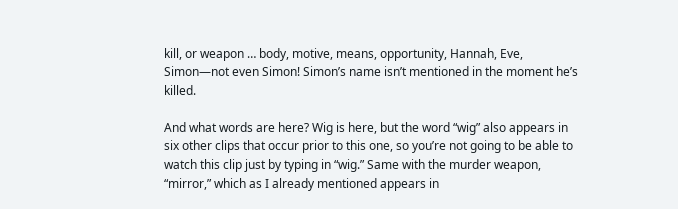kill, or weapon … body, motive, means, opportunity, Hannah, Eve, Simon—not even Simon! Simon’s name isn’t mentioned in the moment he’s killed.

And what words are here? Wig is here, but the word “wig” also appears in six other clips that occur prior to this one, so you’re not going to be able to watch this clip just by typing in “wig.” Same with the murder weapon, “mirror,” which as I already mentioned appears in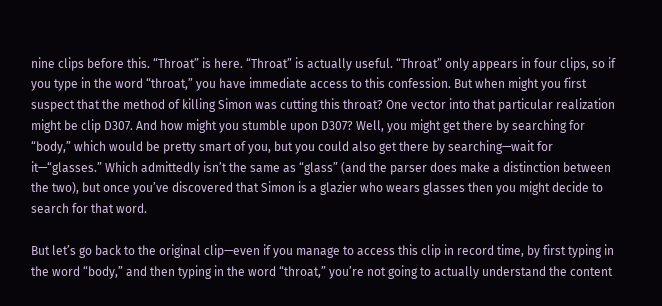nine clips before this. “Throat” is here. “Throat” is actually useful. “Throat” only appears in four clips, so if you type in the word “throat,” you have immediate access to this confession. But when might you first suspect that the method of killing Simon was cutting this throat? One vector into that particular realization might be clip D307. And how might you stumble upon D307? Well, you might get there by searching for “body,” which would be pretty smart of you, but you could also get there by searching—wait for it—“glasses.” Which admittedly isn’t the same as “glass” (and the parser does make a distinction between the two), but once you’ve discovered that Simon is a glazier who wears glasses then you might decide to search for that word.

But let’s go back to the original clip—even if you manage to access this clip in record time, by first typing in the word “body,” and then typing in the word “throat,” you’re not going to actually understand the content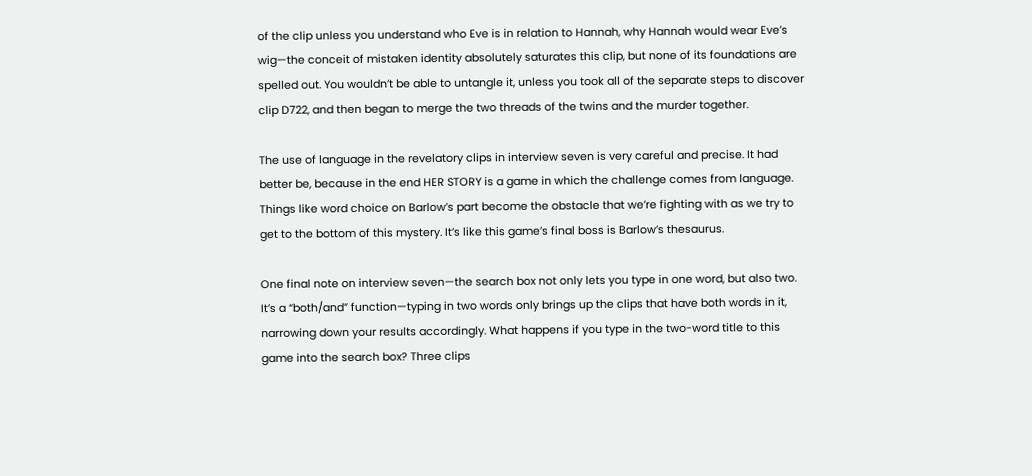of the clip unless you understand who Eve is in relation to Hannah, why Hannah would wear Eve’s wig—the conceit of mistaken identity absolutely saturates this clip, but none of its foundations are spelled out. You wouldn’t be able to untangle it, unless you took all of the separate steps to discover clip D722, and then began to merge the two threads of the twins and the murder together.

The use of language in the revelatory clips in interview seven is very careful and precise. It had better be, because in the end HER STORY is a game in which the challenge comes from language. Things like word choice on Barlow’s part become the obstacle that we’re fighting with as we try to get to the bottom of this mystery. It’s like this game’s final boss is Barlow’s thesaurus.

One final note on interview seven—the search box not only lets you type in one word, but also two. It’s a “both/and” function—typing in two words only brings up the clips that have both words in it, narrowing down your results accordingly. What happens if you type in the two-word title to this game into the search box? Three clips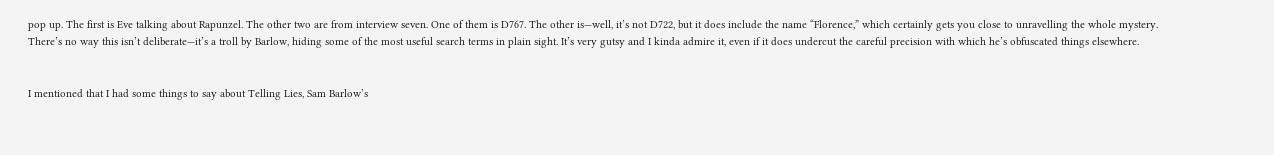pop up. The first is Eve talking about Rapunzel. The other two are from interview seven. One of them is D767. The other is—well, it’s not D722, but it does include the name “Florence,” which certainly gets you close to unravelling the whole mystery. There’s no way this isn’t deliberate—it’s a troll by Barlow, hiding some of the most useful search terms in plain sight. It’s very gutsy and I kinda admire it, even if it does undercut the careful precision with which he’s obfuscated things elsewhere.


I mentioned that I had some things to say about Telling Lies, Sam Barlow’s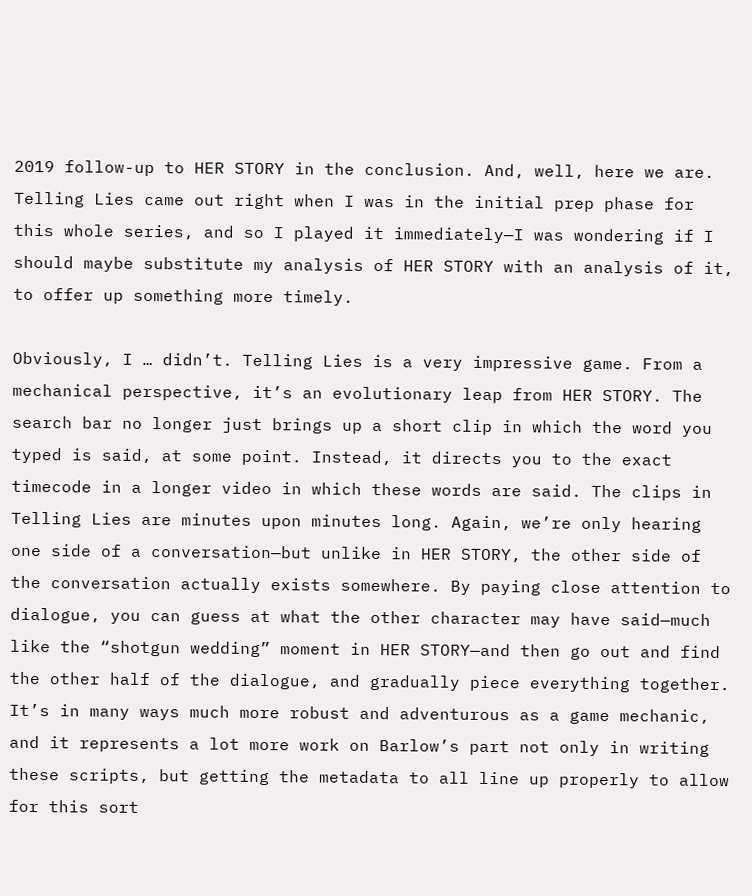2019 follow-up to HER STORY in the conclusion. And, well, here we are. Telling Lies came out right when I was in the initial prep phase for this whole series, and so I played it immediately—I was wondering if I should maybe substitute my analysis of HER STORY with an analysis of it, to offer up something more timely.

Obviously, I … didn’t. Telling Lies is a very impressive game. From a mechanical perspective, it’s an evolutionary leap from HER STORY. The search bar no longer just brings up a short clip in which the word you typed is said, at some point. Instead, it directs you to the exact timecode in a longer video in which these words are said. The clips in Telling Lies are minutes upon minutes long. Again, we’re only hearing one side of a conversation—but unlike in HER STORY, the other side of the conversation actually exists somewhere. By paying close attention to dialogue, you can guess at what the other character may have said—much like the “shotgun wedding” moment in HER STORY—and then go out and find the other half of the dialogue, and gradually piece everything together. It’s in many ways much more robust and adventurous as a game mechanic, and it represents a lot more work on Barlow’s part not only in writing these scripts, but getting the metadata to all line up properly to allow for this sort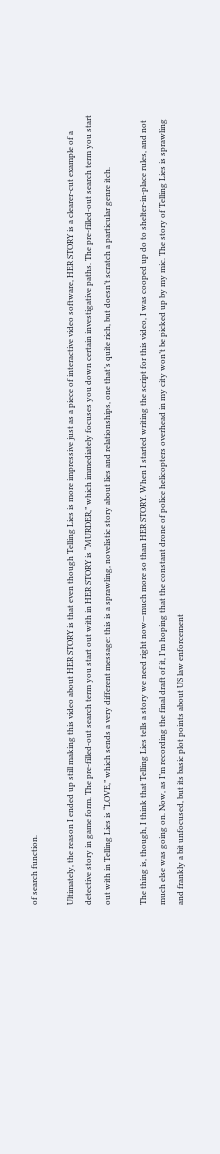of search function.

Ultimately, the reason I ended up still making this video about HER STORY is that even though Telling Lies is more impressive just as a piece of interactive video software, HER STORY is a clearer-cut example of a detective story in game form. The pre-filled-out search term you start out with in HER STORY is “MURDER,” which immediately focuses you down certain investigative paths. The pre-filled-out search term you start out with in Telling Lies is “LOVE,” which sends a very different message: this is a sprawling, novelistic story about lies and relationships, one that’s quite rich, but doesn’t scratch a particular genre itch.

The thing is, though, I think that Telling Lies tells a story we need right now—much more so than HER STORY. When I started writing the script for this video, I was cooped up do to shelter-in-place rules, and not much else was going on. Now, as I’m recording the final draft of it, I’m hoping that the constant drone of police helicopters overhead in my city won’t be picked up by my mic. The story of Telling Lies is sprawling and frankly a bit unfocused, but its basic plot points about US law enforcement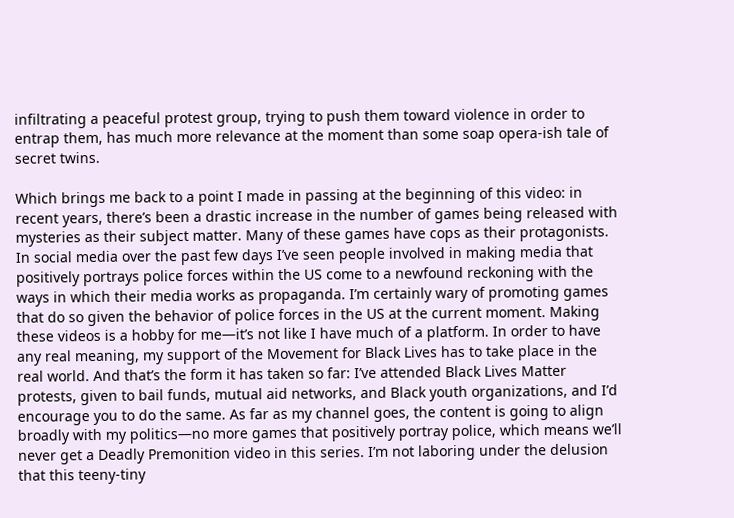infiltrating a peaceful protest group, trying to push them toward violence in order to entrap them, has much more relevance at the moment than some soap opera-ish tale of secret twins.

Which brings me back to a point I made in passing at the beginning of this video: in recent years, there’s been a drastic increase in the number of games being released with mysteries as their subject matter. Many of these games have cops as their protagonists. In social media over the past few days I’ve seen people involved in making media that positively portrays police forces within the US come to a newfound reckoning with the ways in which their media works as propaganda. I’m certainly wary of promoting games that do so given the behavior of police forces in the US at the current moment. Making these videos is a hobby for me—it’s not like I have much of a platform. In order to have any real meaning, my support of the Movement for Black Lives has to take place in the real world. And that’s the form it has taken so far: I’ve attended Black Lives Matter protests, given to bail funds, mutual aid networks, and Black youth organizations, and I’d encourage you to do the same. As far as my channel goes, the content is going to align broadly with my politics—no more games that positively portray police, which means we’ll never get a Deadly Premonition video in this series. I’m not laboring under the delusion that this teeny-tiny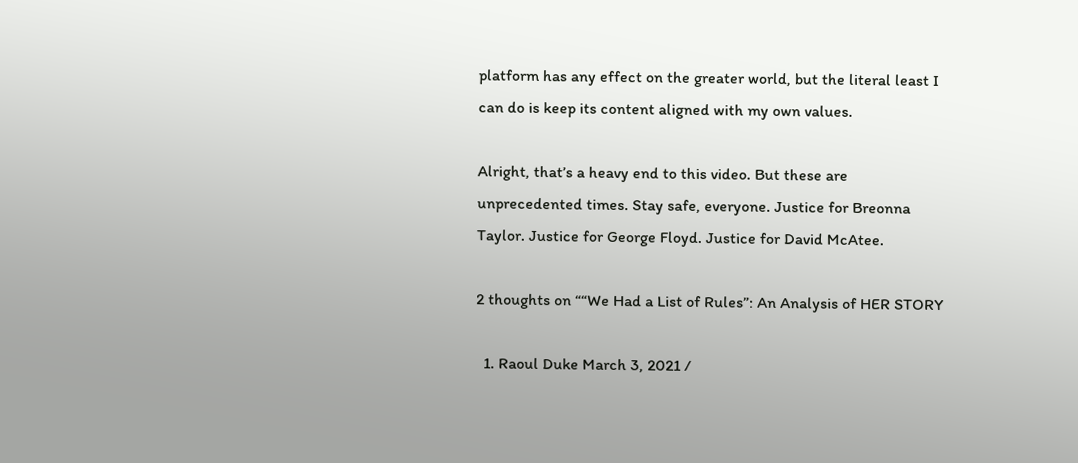platform has any effect on the greater world, but the literal least I can do is keep its content aligned with my own values.

Alright, that’s a heavy end to this video. But these are unprecedented times. Stay safe, everyone. Justice for Breonna Taylor. Justice for George Floyd. Justice for David McAtee.

2 thoughts on ““We Had a List of Rules”: An Analysis of HER STORY

  1. Raoul Duke March 3, 2021 /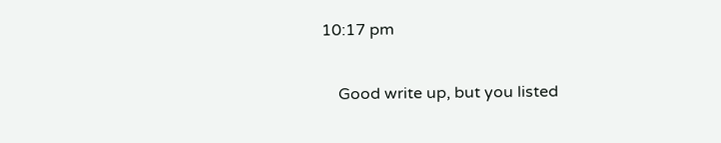10:17 pm

    Good write up, but you listed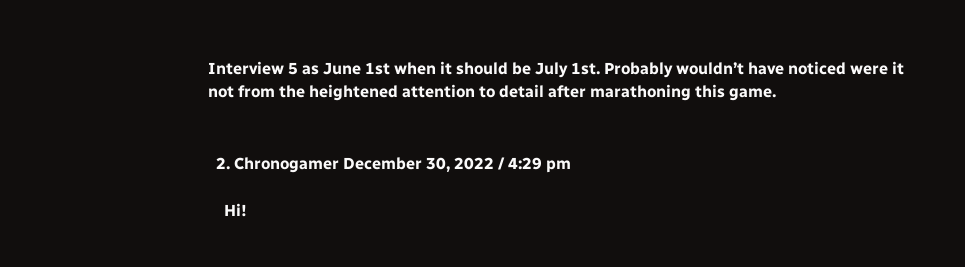Interview 5 as June 1st when it should be July 1st. Probably wouldn’t have noticed were it not from the heightened attention to detail after marathoning this game.


  2. Chronogamer December 30, 2022 / 4:29 pm

    Hi!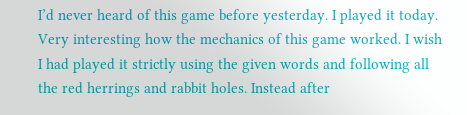I’d never heard of this game before yesterday. I played it today. Very interesting how the mechanics of this game worked. I wish I had played it strictly using the given words and following all the red herrings and rabbit holes. Instead after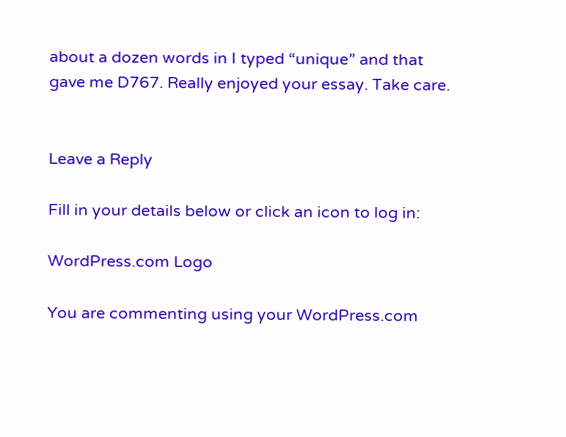about a dozen words in I typed “unique” and that gave me D767. Really enjoyed your essay. Take care.


Leave a Reply

Fill in your details below or click an icon to log in:

WordPress.com Logo

You are commenting using your WordPress.com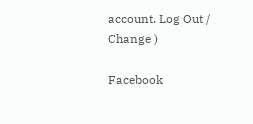account. Log Out /  Change )

Facebook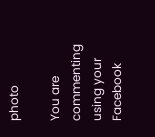photo

You are commenting using your Facebook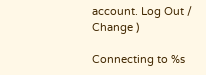account. Log Out /  Change )

Connecting to %s